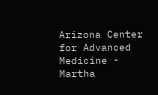Arizona Center for Advanced Medicine - Martha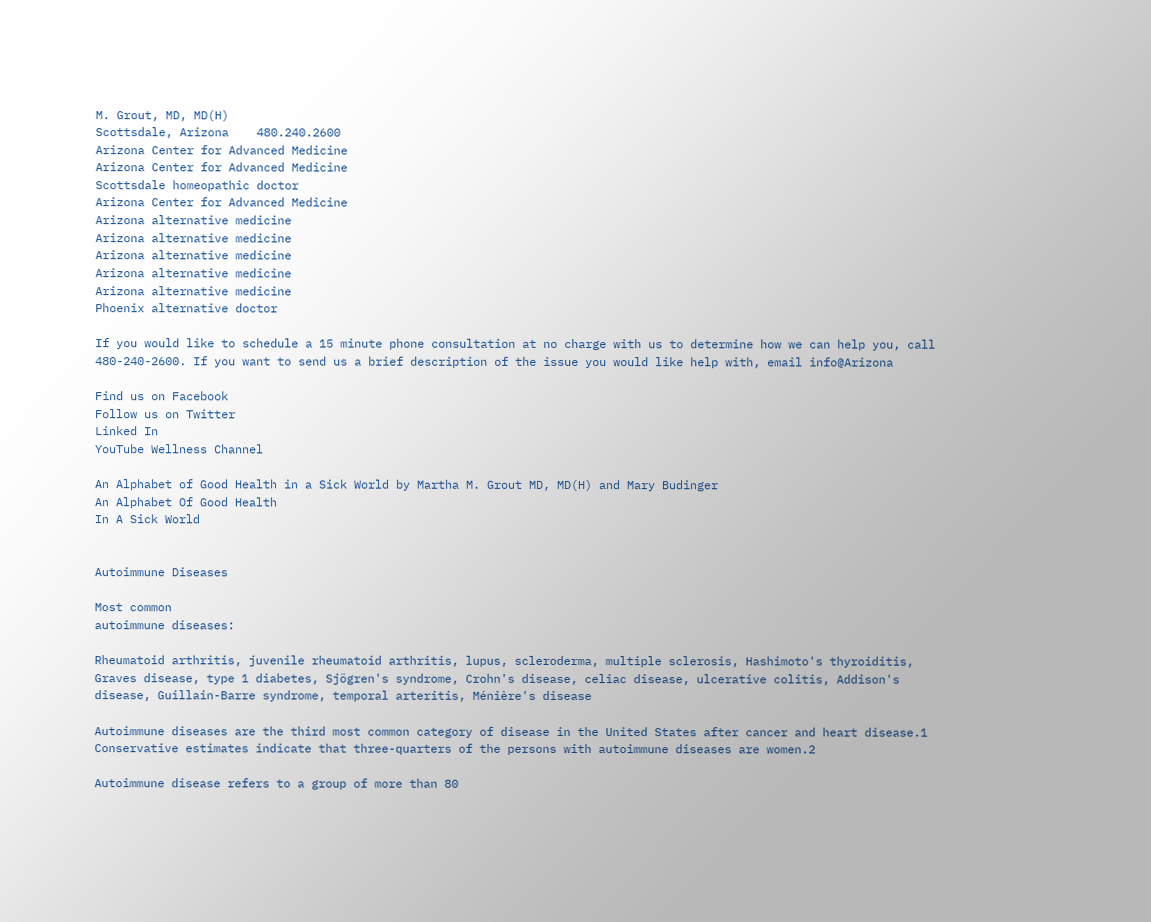M. Grout, MD, MD(H)
Scottsdale, Arizona    480.240.2600
Arizona Center for Advanced Medicine
Arizona Center for Advanced Medicine
Scottsdale homeopathic doctor
Arizona Center for Advanced Medicine
Arizona alternative medicine
Arizona alternative medicine
Arizona alternative medicine
Arizona alternative medicine
Arizona alternative medicine
Phoenix alternative doctor

If you would like to schedule a 15 minute phone consultation at no charge with us to determine how we can help you, call 480-240-2600. If you want to send us a brief description of the issue you would like help with, email info@Arizona

Find us on Facebook
Follow us on Twitter
Linked In
YouTube Wellness Channel

An Alphabet of Good Health in a Sick World by Martha M. Grout MD, MD(H) and Mary Budinger
An Alphabet Of Good Health
In A Sick World


Autoimmune Diseases

Most common
autoimmune diseases:

Rheumatoid arthritis, juvenile rheumatoid arthritis, lupus, scleroderma, multiple sclerosis, Hashimoto's thyroiditis, Graves disease, type 1 diabetes, Sjögren's syndrome, Crohn's disease, celiac disease, ulcerative colitis, Addison's disease, Guillain-Barre syndrome, temporal arteritis, Ménière's disease

Autoimmune diseases are the third most common category of disease in the United States after cancer and heart disease.1 Conservative estimates indicate that three-quarters of the persons with autoimmune diseases are women.2

Autoimmune disease refers to a group of more than 80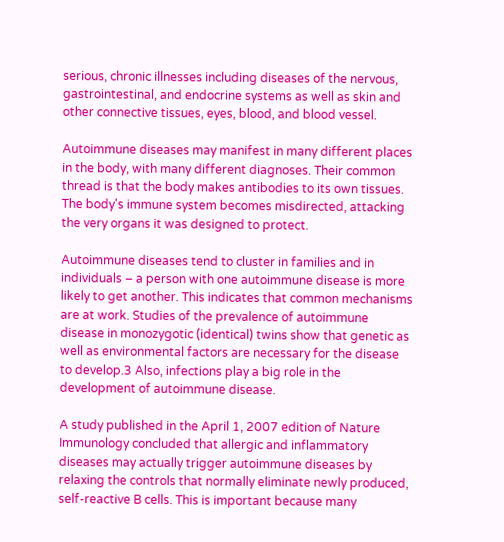serious, chronic illnesses including diseases of the nervous, gastrointestinal, and endocrine systems as well as skin and other connective tissues, eyes, blood, and blood vessel.

Autoimmune diseases may manifest in many different places in the body, with many different diagnoses. Their common thread is that the body makes antibodies to its own tissues. The body's immune system becomes misdirected, attacking the very organs it was designed to protect.

Autoimmune diseases tend to cluster in families and in individuals – a person with one autoimmune disease is more likely to get another. This indicates that common mechanisms are at work. Studies of the prevalence of autoimmune disease in monozygotic (identical) twins show that genetic as well as environmental factors are necessary for the disease to develop.3 Also, infections play a big role in the development of autoimmune disease.

A study published in the April 1, 2007 edition of Nature Immunology concluded that allergic and inflammatory diseases may actually trigger autoimmune diseases by relaxing the controls that normally eliminate newly produced, self-reactive B cells. This is important because many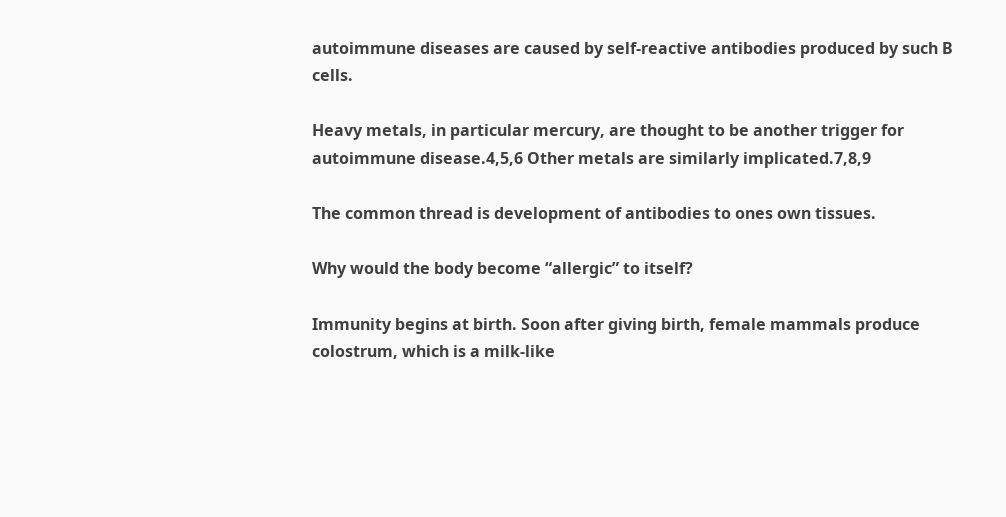autoimmune diseases are caused by self-reactive antibodies produced by such B cells.

Heavy metals, in particular mercury, are thought to be another trigger for autoimmune disease.4,5,6 Other metals are similarly implicated.7,8,9

The common thread is development of antibodies to ones own tissues.

Why would the body become “allergic” to itself?

Immunity begins at birth. Soon after giving birth, female mammals produce colostrum, which is a milk-like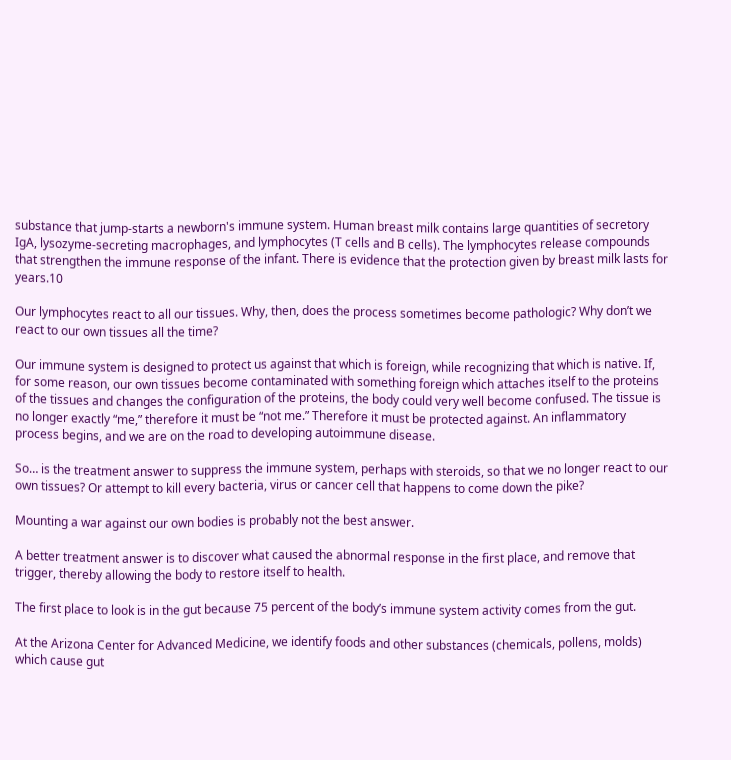substance that jump-starts a newborn's immune system. Human breast milk contains large quantities of secretory IgA, lysozyme-secreting macrophages, and lymphocytes (T cells and B cells). The lymphocytes release compounds that strengthen the immune response of the infant. There is evidence that the protection given by breast milk lasts for years.10

Our lymphocytes react to all our tissues. Why, then, does the process sometimes become pathologic? Why don’t we react to our own tissues all the time?

Our immune system is designed to protect us against that which is foreign, while recognizing that which is native. If, for some reason, our own tissues become contaminated with something foreign which attaches itself to the proteins of the tissues and changes the configuration of the proteins, the body could very well become confused. The tissue is no longer exactly “me,” therefore it must be “not me.” Therefore it must be protected against. An inflammatory process begins, and we are on the road to developing autoimmune disease.

So… is the treatment answer to suppress the immune system, perhaps with steroids, so that we no longer react to our own tissues? Or attempt to kill every bacteria, virus or cancer cell that happens to come down the pike?

Mounting a war against our own bodies is probably not the best answer.

A better treatment answer is to discover what caused the abnormal response in the first place, and remove that trigger, thereby allowing the body to restore itself to health.

The first place to look is in the gut because 75 percent of the body’s immune system activity comes from the gut.

At the Arizona Center for Advanced Medicine, we identify foods and other substances (chemicals, pollens, molds) which cause gut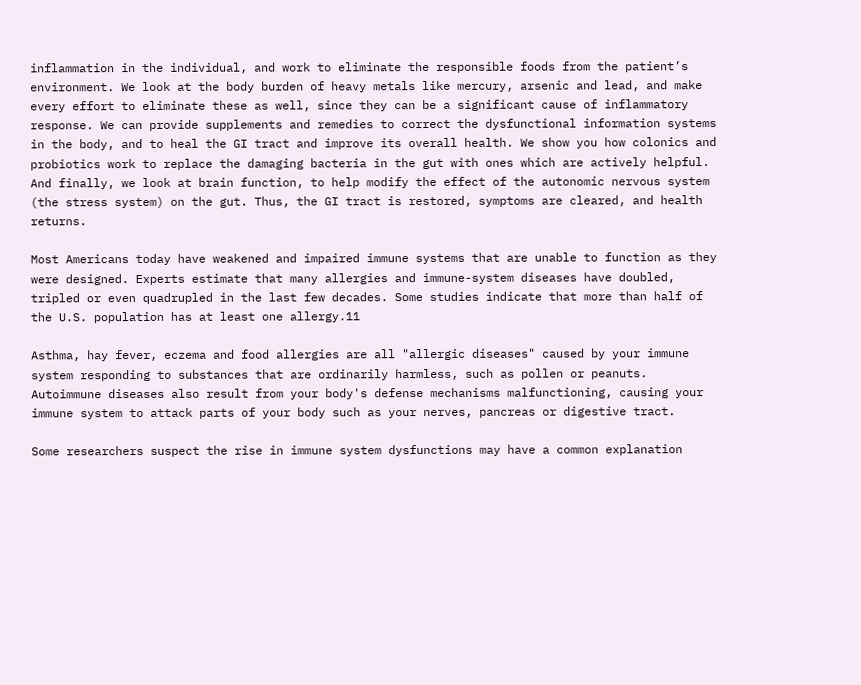inflammation in the individual, and work to eliminate the responsible foods from the patient’s environment. We look at the body burden of heavy metals like mercury, arsenic and lead, and make every effort to eliminate these as well, since they can be a significant cause of inflammatory response. We can provide supplements and remedies to correct the dysfunctional information systems in the body, and to heal the GI tract and improve its overall health. We show you how colonics and probiotics work to replace the damaging bacteria in the gut with ones which are actively helpful. And finally, we look at brain function, to help modify the effect of the autonomic nervous system (the stress system) on the gut. Thus, the GI tract is restored, symptoms are cleared, and health returns.

Most Americans today have weakened and impaired immune systems that are unable to function as they were designed. Experts estimate that many allergies and immune-system diseases have doubled, tripled or even quadrupled in the last few decades. Some studies indicate that more than half of the U.S. population has at least one allergy.11

Asthma, hay fever, eczema and food allergies are all "allergic diseases" caused by your immune system responding to substances that are ordinarily harmless, such as pollen or peanuts. Autoimmune diseases also result from your body's defense mechanisms malfunctioning, causing your immune system to attack parts of your body such as your nerves, pancreas or digestive tract.

Some researchers suspect the rise in immune system dysfunctions may have a common explanation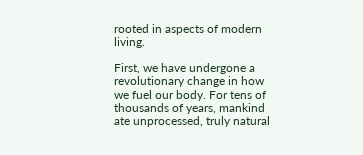rooted in aspects of modern living.

First, we have undergone a revolutionary change in how we fuel our body. For tens of thousands of years, mankind ate unprocessed, truly natural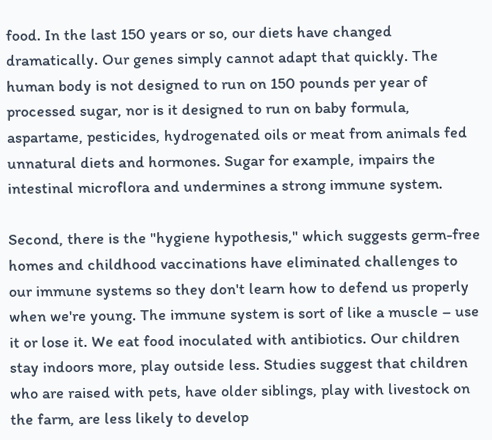food. In the last 150 years or so, our diets have changed dramatically. Our genes simply cannot adapt that quickly. The human body is not designed to run on 150 pounds per year of processed sugar, nor is it designed to run on baby formula, aspartame, pesticides, hydrogenated oils or meat from animals fed unnatural diets and hormones. Sugar for example, impairs the intestinal microflora and undermines a strong immune system.

Second, there is the "hygiene hypothesis," which suggests germ-free homes and childhood vaccinations have eliminated challenges to our immune systems so they don't learn how to defend us properly when we're young. The immune system is sort of like a muscle – use it or lose it. We eat food inoculated with antibiotics. Our children stay indoors more, play outside less. Studies suggest that children who are raised with pets, have older siblings, play with livestock on the farm, are less likely to develop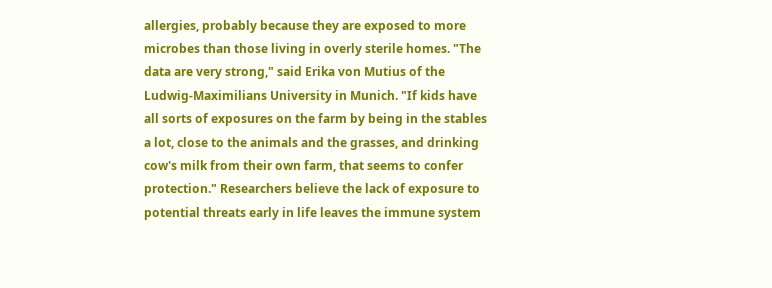allergies, probably because they are exposed to more microbes than those living in overly sterile homes. "The data are very strong," said Erika von Mutius of the Ludwig-Maximilians University in Munich. "If kids have all sorts of exposures on the farm by being in the stables a lot, close to the animals and the grasses, and drinking cow's milk from their own farm, that seems to confer protection." Researchers believe the lack of exposure to potential threats early in life leaves the immune system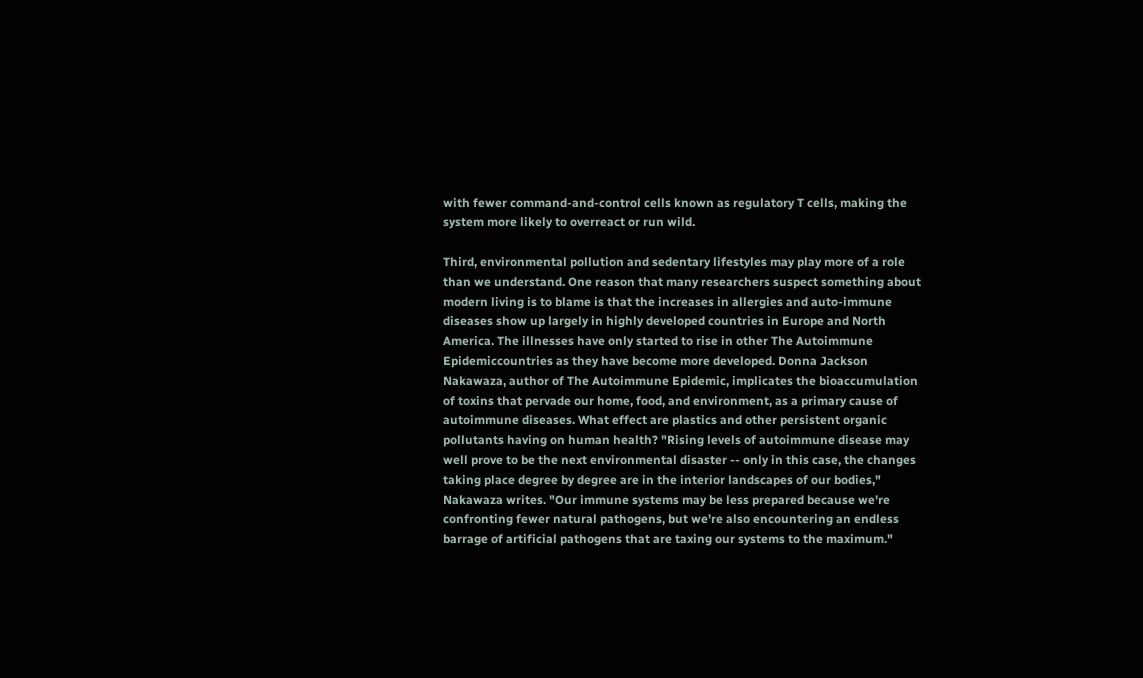with fewer command-and-control cells known as regulatory T cells, making the system more likely to overreact or run wild.

Third, environmental pollution and sedentary lifestyles may play more of a role than we understand. One reason that many researchers suspect something about modern living is to blame is that the increases in allergies and auto-immune diseases show up largely in highly developed countries in Europe and North America. The illnesses have only started to rise in other The Autoimmune Epidemiccountries as they have become more developed. Donna Jackson Nakawaza, author of The Autoimmune Epidemic, implicates the bioaccumulation of toxins that pervade our home, food, and environment, as a primary cause of autoimmune diseases. What effect are plastics and other persistent organic pollutants having on human health? "Rising levels of autoimmune disease may well prove to be the next environmental disaster -- only in this case, the changes taking place degree by degree are in the interior landscapes of our bodies," Nakawaza writes. "Our immune systems may be less prepared because we're confronting fewer natural pathogens, but we're also encountering an endless barrage of artificial pathogens that are taxing our systems to the maximum."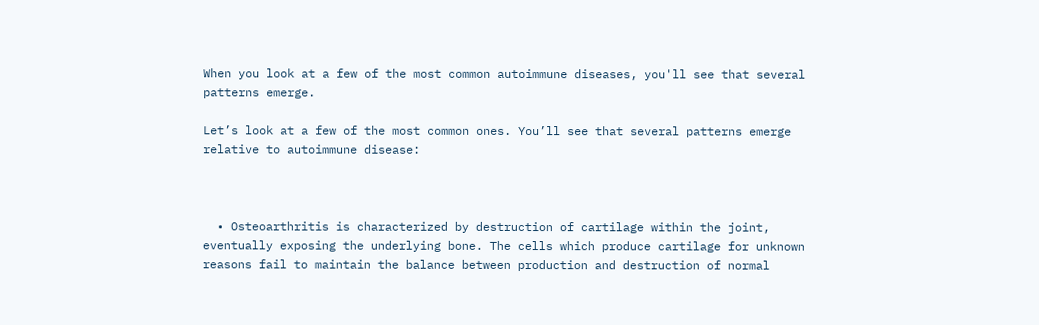When you look at a few of the most common autoimmune diseases, you'll see that several patterns emerge.

Let’s look at a few of the most common ones. You’ll see that several patterns emerge relative to autoimmune disease:



  • Osteoarthritis is characterized by destruction of cartilage within the joint, eventually exposing the underlying bone. The cells which produce cartilage for unknown reasons fail to maintain the balance between production and destruction of normal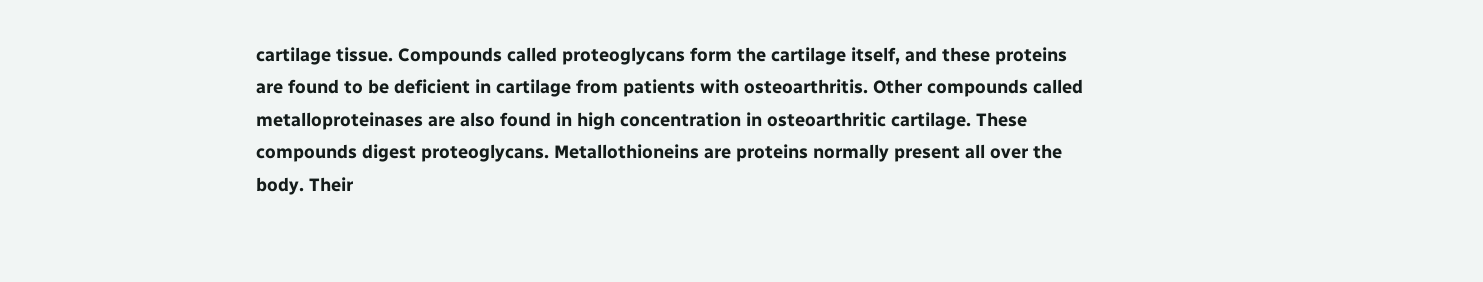cartilage tissue. Compounds called proteoglycans form the cartilage itself, and these proteins are found to be deficient in cartilage from patients with osteoarthritis. Other compounds called metalloproteinases are also found in high concentration in osteoarthritic cartilage. These compounds digest proteoglycans. Metallothioneins are proteins normally present all over the body. Their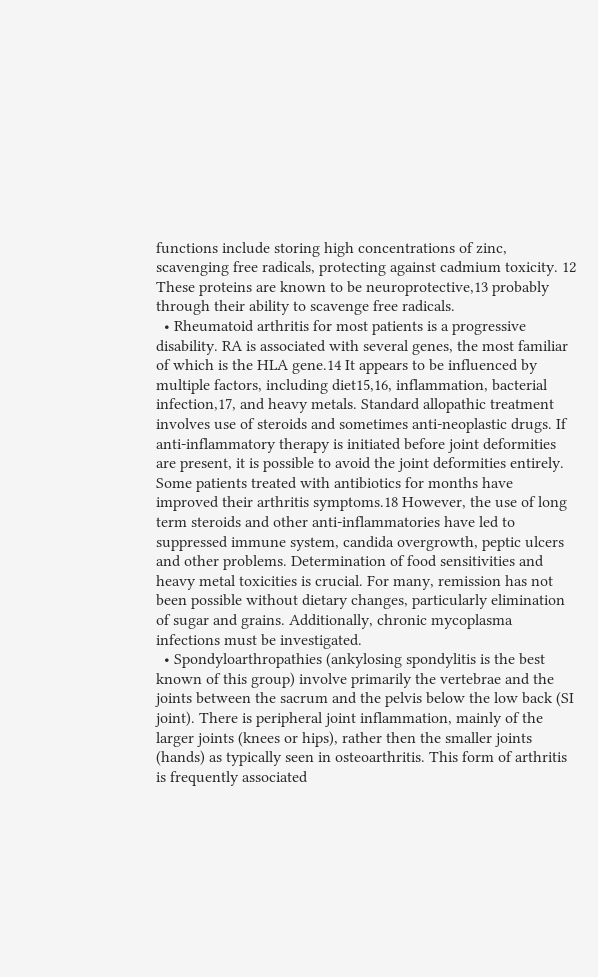functions include storing high concentrations of zinc, scavenging free radicals, protecting against cadmium toxicity. 12 These proteins are known to be neuroprotective,13 probably through their ability to scavenge free radicals.
  • Rheumatoid arthritis for most patients is a progressive disability. RA is associated with several genes, the most familiar of which is the HLA gene.14 It appears to be influenced by multiple factors, including diet15,16, inflammation, bacterial infection,17, and heavy metals. Standard allopathic treatment involves use of steroids and sometimes anti-neoplastic drugs. If anti-inflammatory therapy is initiated before joint deformities are present, it is possible to avoid the joint deformities entirely. Some patients treated with antibiotics for months have improved their arthritis symptoms.18 However, the use of long term steroids and other anti-inflammatories have led to suppressed immune system, candida overgrowth, peptic ulcers and other problems. Determination of food sensitivities and heavy metal toxicities is crucial. For many, remission has not been possible without dietary changes, particularly elimination of sugar and grains. Additionally, chronic mycoplasma infections must be investigated.
  • Spondyloarthropathies (ankylosing spondylitis is the best known of this group) involve primarily the vertebrae and the joints between the sacrum and the pelvis below the low back (SI joint). There is peripheral joint inflammation, mainly of the larger joints (knees or hips), rather then the smaller joints (hands) as typically seen in osteoarthritis. This form of arthritis is frequently associated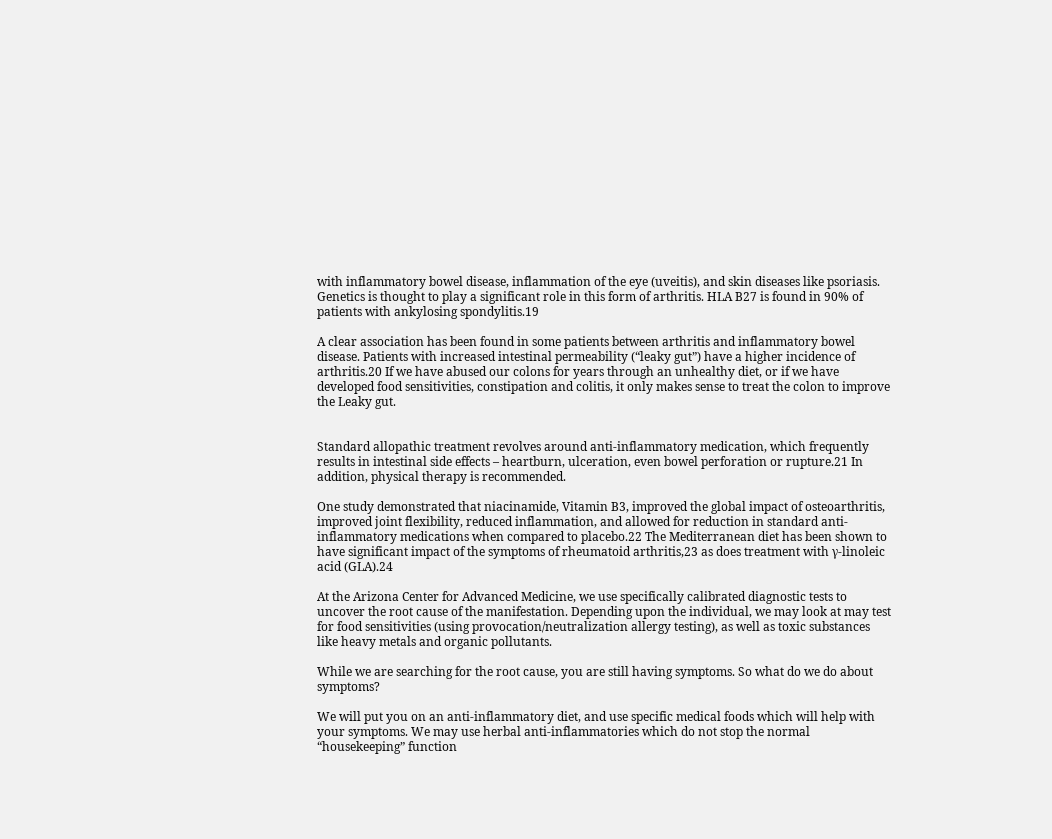with inflammatory bowel disease, inflammation of the eye (uveitis), and skin diseases like psoriasis. Genetics is thought to play a significant role in this form of arthritis. HLA B27 is found in 90% of patients with ankylosing spondylitis.19

A clear association has been found in some patients between arthritis and inflammatory bowel disease. Patients with increased intestinal permeability (“leaky gut”) have a higher incidence of arthritis.20 If we have abused our colons for years through an unhealthy diet, or if we have developed food sensitivities, constipation and colitis, it only makes sense to treat the colon to improve the Leaky gut.


Standard allopathic treatment revolves around anti-inflammatory medication, which frequently results in intestinal side effects – heartburn, ulceration, even bowel perforation or rupture.21 In addition, physical therapy is recommended.

One study demonstrated that niacinamide, Vitamin B3, improved the global impact of osteoarthritis, improved joint flexibility, reduced inflammation, and allowed for reduction in standard anti-inflammatory medications when compared to placebo.22 The Mediterranean diet has been shown to have significant impact of the symptoms of rheumatoid arthritis,23 as does treatment with γ-linoleic acid (GLA).24

At the Arizona Center for Advanced Medicine, we use specifically calibrated diagnostic tests to uncover the root cause of the manifestation. Depending upon the individual, we may look at may test for food sensitivities (using provocation/neutralization allergy testing), as well as toxic substances like heavy metals and organic pollutants.

While we are searching for the root cause, you are still having symptoms. So what do we do about symptoms?

We will put you on an anti-inflammatory diet, and use specific medical foods which will help with your symptoms. We may use herbal anti-inflammatories which do not stop the normal “housekeeping” function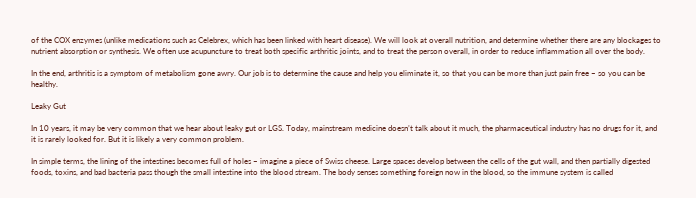of the COX enzymes (unlike medications such as Celebrex, which has been linked with heart disease). We will look at overall nutrition, and determine whether there are any blockages to nutrient absorption or synthesis. We often use acupuncture to treat both specific arthritic joints, and to treat the person overall, in order to reduce inflammation all over the body.

In the end, arthritis is a symptom of metabolism gone awry. Our job is to determine the cause and help you eliminate it, so that you can be more than just pain free – so you can be healthy.

Leaky Gut

In 10 years, it may be very common that we hear about leaky gut or LGS. Today, mainstream medicine doesn’t talk about it much, the pharmaceutical industry has no drugs for it, and it is rarely looked for. But it is likely a very common problem.

In simple terms, the lining of the intestines becomes full of holes – imagine a piece of Swiss cheese. Large spaces develop between the cells of the gut wall, and then partially digested foods, toxins, and bad bacteria pass though the small intestine into the blood stream. The body senses something foreign now in the blood, so the immune system is called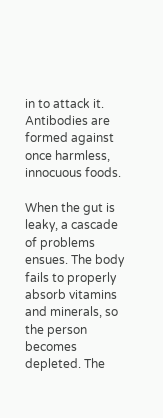in to attack it. Antibodies are formed against once harmless, innocuous foods.

When the gut is leaky, a cascade of problems ensues. The body fails to properly absorb vitamins and minerals, so the person becomes depleted. The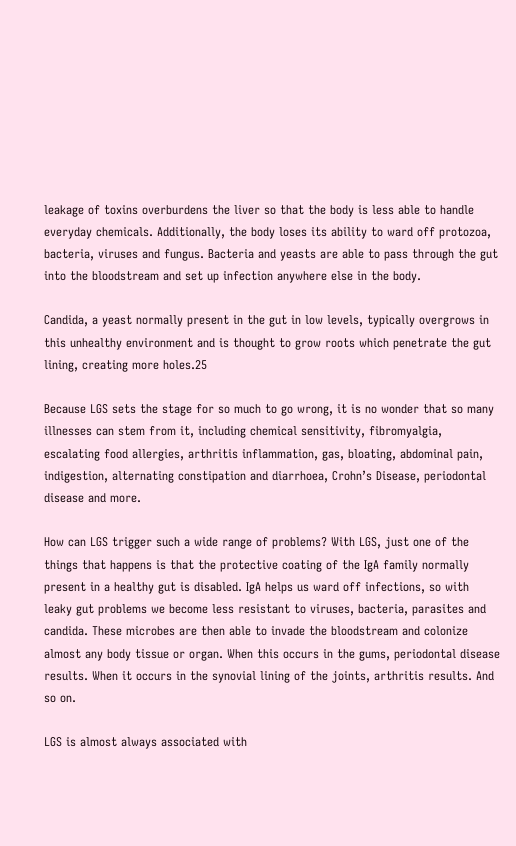leakage of toxins overburdens the liver so that the body is less able to handle everyday chemicals. Additionally, the body loses its ability to ward off protozoa, bacteria, viruses and fungus. Bacteria and yeasts are able to pass through the gut into the bloodstream and set up infection anywhere else in the body.

Candida, a yeast normally present in the gut in low levels, typically overgrows in this unhealthy environment and is thought to grow roots which penetrate the gut lining, creating more holes.25

Because LGS sets the stage for so much to go wrong, it is no wonder that so many illnesses can stem from it, including chemical sensitivity, fibromyalgia, escalating food allergies, arthritis inflammation, gas, bloating, abdominal pain, indigestion, alternating constipation and diarrhoea, Crohn’s Disease, periodontal disease and more.

How can LGS trigger such a wide range of problems? With LGS, just one of the things that happens is that the protective coating of the IgA family normally present in a healthy gut is disabled. IgA helps us ward off infections, so with leaky gut problems we become less resistant to viruses, bacteria, parasites and candida. These microbes are then able to invade the bloodstream and colonize almost any body tissue or organ. When this occurs in the gums, periodontal disease results. When it occurs in the synovial lining of the joints, arthritis results. And so on.

LGS is almost always associated with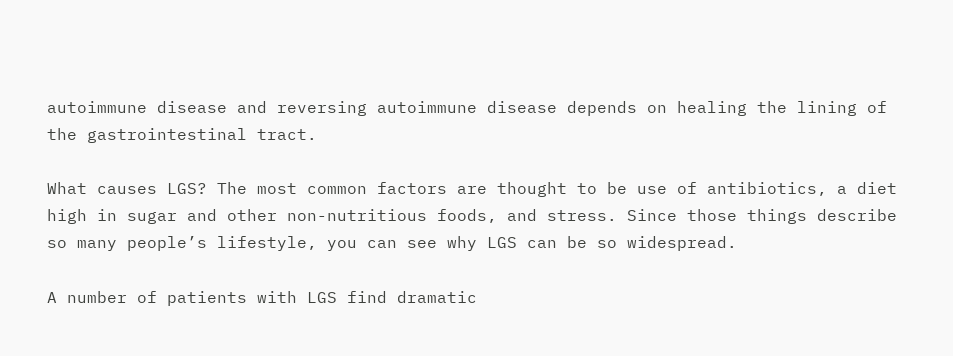autoimmune disease and reversing autoimmune disease depends on healing the lining of the gastrointestinal tract.

What causes LGS? The most common factors are thought to be use of antibiotics, a diet high in sugar and other non-nutritious foods, and stress. Since those things describe so many people’s lifestyle, you can see why LGS can be so widespread.

A number of patients with LGS find dramatic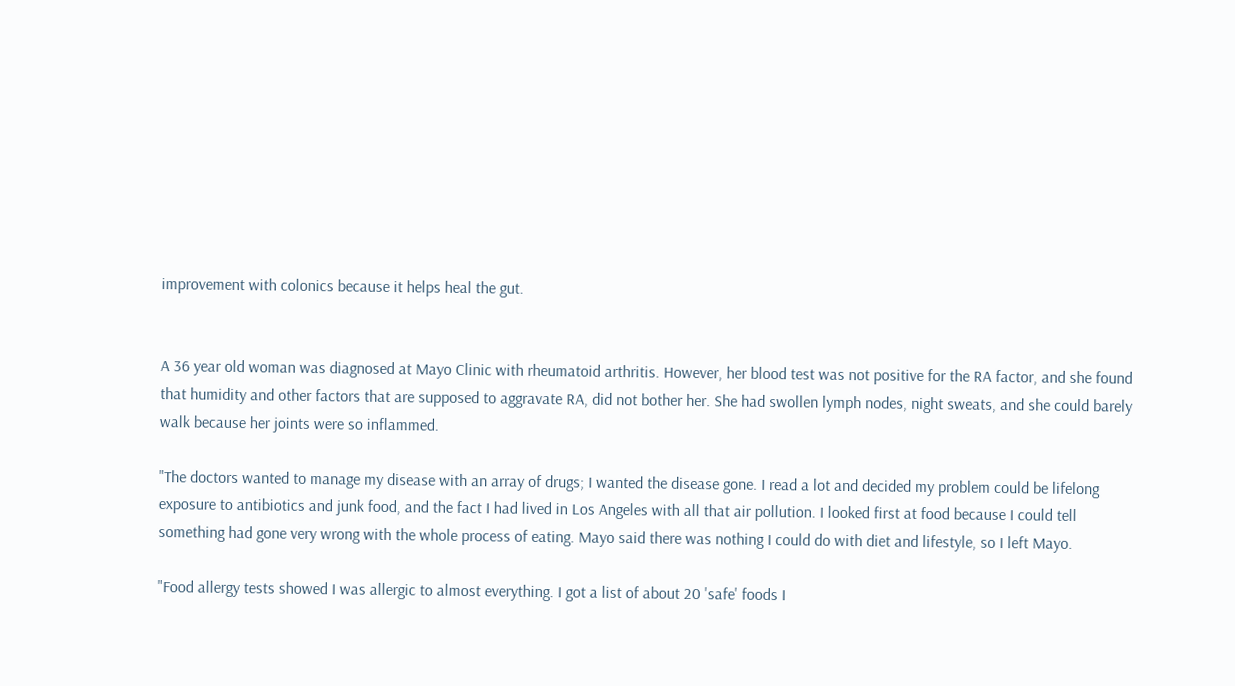improvement with colonics because it helps heal the gut.


A 36 year old woman was diagnosed at Mayo Clinic with rheumatoid arthritis. However, her blood test was not positive for the RA factor, and she found that humidity and other factors that are supposed to aggravate RA, did not bother her. She had swollen lymph nodes, night sweats, and she could barely walk because her joints were so inflammed.

"The doctors wanted to manage my disease with an array of drugs; I wanted the disease gone. I read a lot and decided my problem could be lifelong exposure to antibiotics and junk food, and the fact I had lived in Los Angeles with all that air pollution. I looked first at food because I could tell something had gone very wrong with the whole process of eating. Mayo said there was nothing I could do with diet and lifestyle, so I left Mayo.

"Food allergy tests showed I was allergic to almost everything. I got a list of about 20 'safe' foods I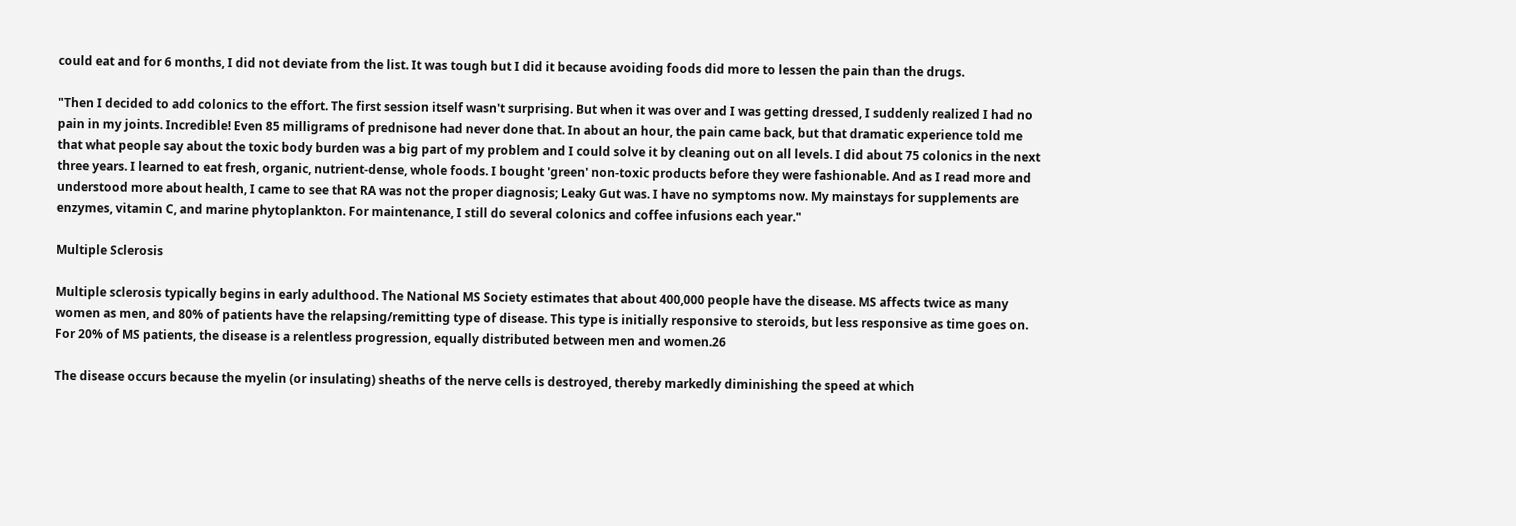could eat and for 6 months, I did not deviate from the list. It was tough but I did it because avoiding foods did more to lessen the pain than the drugs.

"Then I decided to add colonics to the effort. The first session itself wasn't surprising. But when it was over and I was getting dressed, I suddenly realized I had no pain in my joints. Incredible! Even 85 milligrams of prednisone had never done that. In about an hour, the pain came back, but that dramatic experience told me that what people say about the toxic body burden was a big part of my problem and I could solve it by cleaning out on all levels. I did about 75 colonics in the next three years. I learned to eat fresh, organic, nutrient-dense, whole foods. I bought 'green' non-toxic products before they were fashionable. And as I read more and understood more about health, I came to see that RA was not the proper diagnosis; Leaky Gut was. I have no symptoms now. My mainstays for supplements are enzymes, vitamin C, and marine phytoplankton. For maintenance, I still do several colonics and coffee infusions each year."

Multiple Sclerosis

Multiple sclerosis typically begins in early adulthood. The National MS Society estimates that about 400,000 people have the disease. MS affects twice as many women as men, and 80% of patients have the relapsing/remitting type of disease. This type is initially responsive to steroids, but less responsive as time goes on. For 20% of MS patients, the disease is a relentless progression, equally distributed between men and women.26

The disease occurs because the myelin (or insulating) sheaths of the nerve cells is destroyed, thereby markedly diminishing the speed at which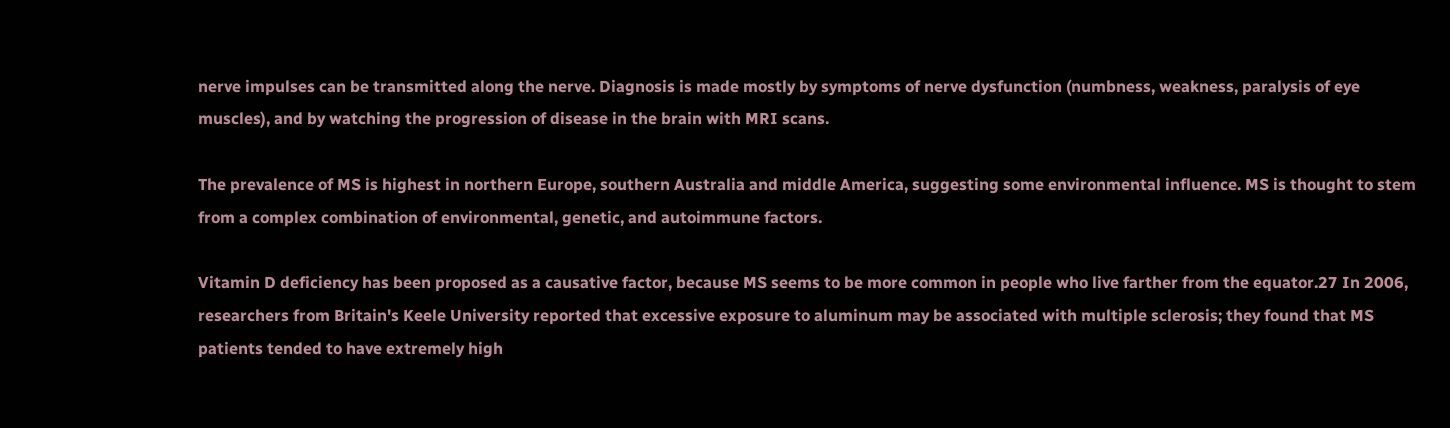nerve impulses can be transmitted along the nerve. Diagnosis is made mostly by symptoms of nerve dysfunction (numbness, weakness, paralysis of eye muscles), and by watching the progression of disease in the brain with MRI scans.

The prevalence of MS is highest in northern Europe, southern Australia and middle America, suggesting some environmental influence. MS is thought to stem from a complex combination of environmental, genetic, and autoimmune factors.

Vitamin D deficiency has been proposed as a causative factor, because MS seems to be more common in people who live farther from the equator.27 In 2006, researchers from Britain's Keele University reported that excessive exposure to aluminum may be associated with multiple sclerosis; they found that MS patients tended to have extremely high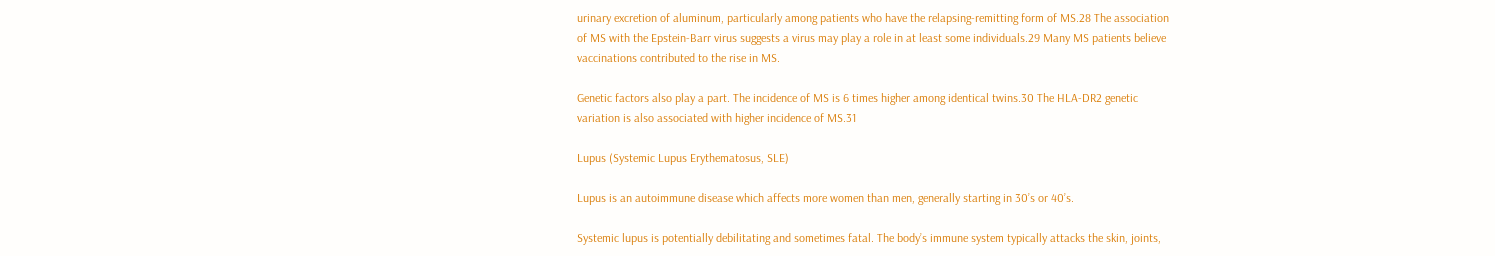urinary excretion of aluminum, particularly among patients who have the relapsing-remitting form of MS.28 The association of MS with the Epstein-Barr virus suggests a virus may play a role in at least some individuals.29 Many MS patients believe vaccinations contributed to the rise in MS.

Genetic factors also play a part. The incidence of MS is 6 times higher among identical twins.30 The HLA-DR2 genetic variation is also associated with higher incidence of MS.31

Lupus (Systemic Lupus Erythematosus, SLE)

Lupus is an autoimmune disease which affects more women than men, generally starting in 30’s or 40’s.

Systemic lupus is potentially debilitating and sometimes fatal. The body’s immune system typically attacks the skin, joints,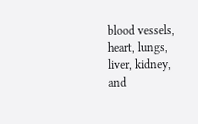blood vessels, heart, lungs, liver, kidney, and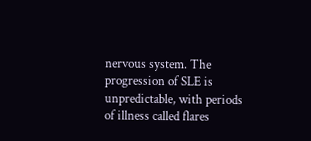nervous system. The progression of SLE is unpredictable, with periods of illness called flares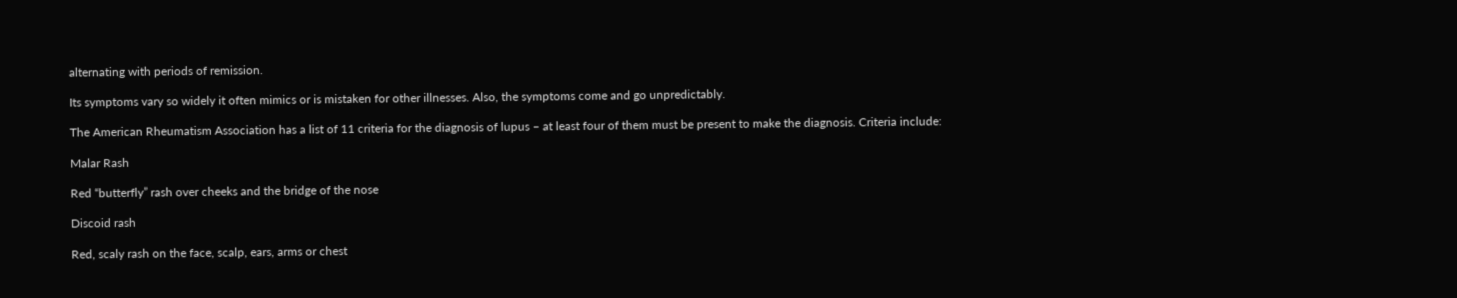alternating with periods of remission.

Its symptoms vary so widely it often mimics or is mistaken for other illnesses. Also, the symptoms come and go unpredictably.

The American Rheumatism Association has a list of 11 criteria for the diagnosis of lupus – at least four of them must be present to make the diagnosis. Criteria include:

Malar Rash

Red “butterfly” rash over cheeks and the bridge of the nose

Discoid rash

Red, scaly rash on the face, scalp, ears, arms or chest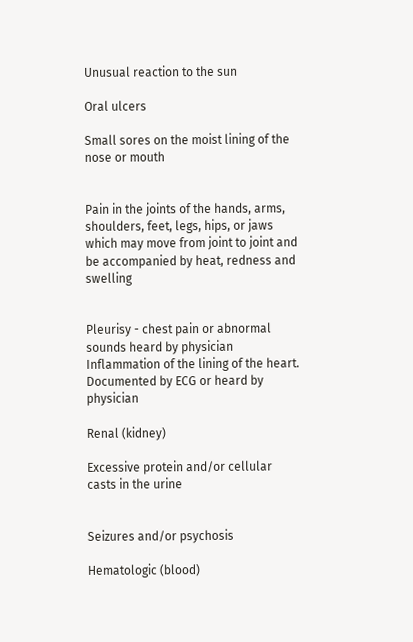Unusual reaction to the sun

Oral ulcers

Small sores on the moist lining of the nose or mouth


Pain in the joints of the hands, arms, shoulders, feet, legs, hips, or jaws which may move from joint to joint and be accompanied by heat, redness and swelling


Pleurisy - chest pain or abnormal sounds heard by physician
Inflammation of the lining of the heart. Documented by ECG or heard by physician

Renal (kidney)

Excessive protein and/or cellular casts in the urine


Seizures and/or psychosis

Hematologic (blood)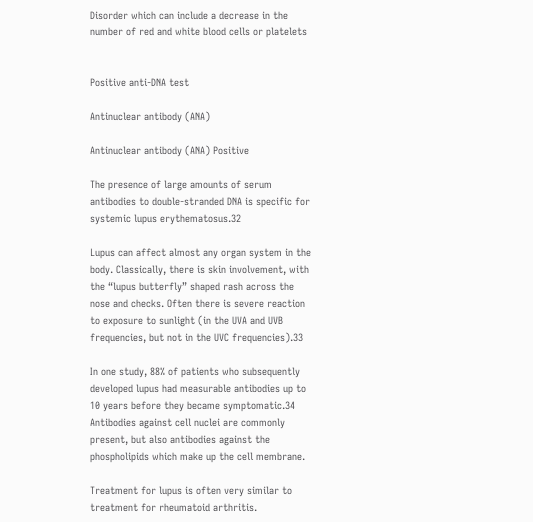Disorder which can include a decrease in the number of red and white blood cells or platelets


Positive anti-DNA test

Antinuclear antibody (ANA)

Antinuclear antibody (ANA) Positive

The presence of large amounts of serum antibodies to double-stranded DNA is specific for systemic lupus erythematosus.32

Lupus can affect almost any organ system in the body. Classically, there is skin involvement, with the “lupus butterfly” shaped rash across the nose and checks. Often there is severe reaction to exposure to sunlight (in the UVA and UVB frequencies, but not in the UVC frequencies).33

In one study, 88% of patients who subsequently developed lupus had measurable antibodies up to 10 years before they became symptomatic.34 Antibodies against cell nuclei are commonly present, but also antibodies against the phospholipids which make up the cell membrane.

Treatment for lupus is often very similar to treatment for rheumatoid arthritis.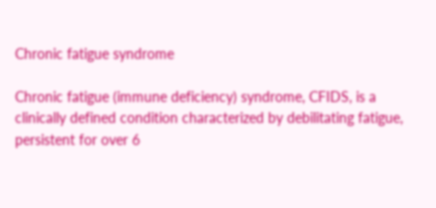Chronic fatigue syndrome

Chronic fatigue (immune deficiency) syndrome, CFIDS, is a clinically defined condition characterized by debilitating fatigue, persistent for over 6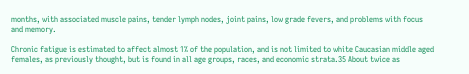months, with associated muscle pains, tender lymph nodes, joint pains, low grade fevers, and problems with focus and memory.

Chronic fatigue is estimated to affect almost 1% of the population, and is not limited to white Caucasian middle aged females, as previously thought, but is found in all age groups, races, and economic strata.35 About twice as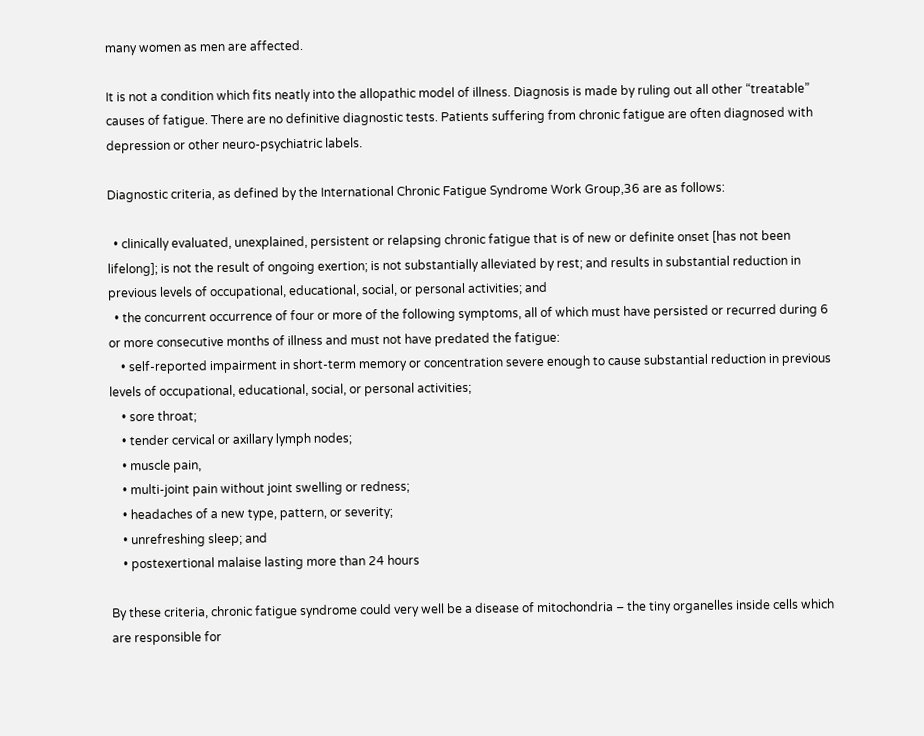many women as men are affected.

It is not a condition which fits neatly into the allopathic model of illness. Diagnosis is made by ruling out all other “treatable” causes of fatigue. There are no definitive diagnostic tests. Patients suffering from chronic fatigue are often diagnosed with depression or other neuro-psychiatric labels.

Diagnostic criteria, as defined by the International Chronic Fatigue Syndrome Work Group,36 are as follows:

  • clinically evaluated, unexplained, persistent or relapsing chronic fatigue that is of new or definite onset [has not been lifelong]; is not the result of ongoing exertion; is not substantially alleviated by rest; and results in substantial reduction in previous levels of occupational, educational, social, or personal activities; and
  • the concurrent occurrence of four or more of the following symptoms, all of which must have persisted or recurred during 6 or more consecutive months of illness and must not have predated the fatigue:
    • self-reported impairment in short-term memory or concentration severe enough to cause substantial reduction in previous levels of occupational, educational, social, or personal activities;
    • sore throat;
    • tender cervical or axillary lymph nodes;
    • muscle pain,
    • multi-joint pain without joint swelling or redness;
    • headaches of a new type, pattern, or severity;
    • unrefreshing sleep; and
    • postexertional malaise lasting more than 24 hours

By these criteria, chronic fatigue syndrome could very well be a disease of mitochondria – the tiny organelles inside cells which are responsible for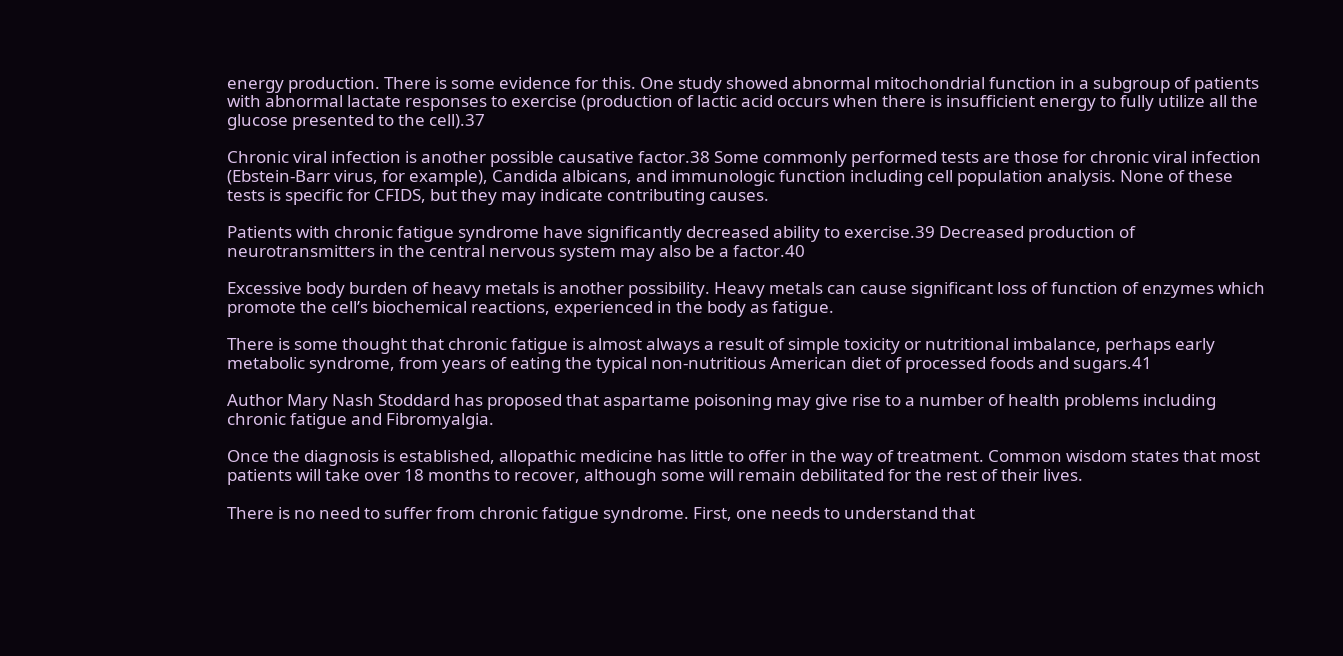energy production. There is some evidence for this. One study showed abnormal mitochondrial function in a subgroup of patients with abnormal lactate responses to exercise (production of lactic acid occurs when there is insufficient energy to fully utilize all the glucose presented to the cell).37

Chronic viral infection is another possible causative factor.38 Some commonly performed tests are those for chronic viral infection (Ebstein-Barr virus, for example), Candida albicans, and immunologic function including cell population analysis. None of these tests is specific for CFIDS, but they may indicate contributing causes.

Patients with chronic fatigue syndrome have significantly decreased ability to exercise.39 Decreased production of neurotransmitters in the central nervous system may also be a factor.40

Excessive body burden of heavy metals is another possibility. Heavy metals can cause significant loss of function of enzymes which promote the cell’s biochemical reactions, experienced in the body as fatigue.

There is some thought that chronic fatigue is almost always a result of simple toxicity or nutritional imbalance, perhaps early metabolic syndrome, from years of eating the typical non-nutritious American diet of processed foods and sugars.41

Author Mary Nash Stoddard has proposed that aspartame poisoning may give rise to a number of health problems including chronic fatigue and Fibromyalgia.

Once the diagnosis is established, allopathic medicine has little to offer in the way of treatment. Common wisdom states that most patients will take over 18 months to recover, although some will remain debilitated for the rest of their lives.

There is no need to suffer from chronic fatigue syndrome. First, one needs to understand that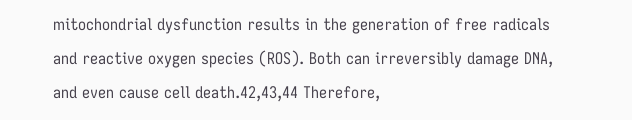mitochondrial dysfunction results in the generation of free radicals and reactive oxygen species (ROS). Both can irreversibly damage DNA, and even cause cell death.42,43,44 Therefore,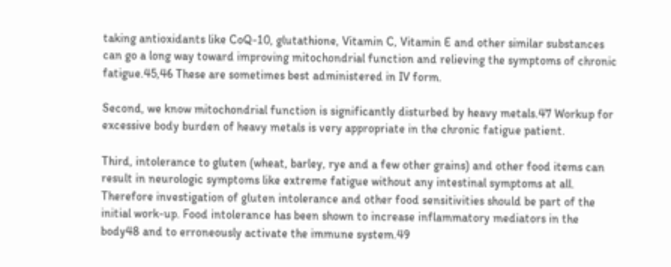taking antioxidants like CoQ-10, glutathione, Vitamin C, Vitamin E and other similar substances can go a long way toward improving mitochondrial function and relieving the symptoms of chronic fatigue.45,46 These are sometimes best administered in IV form.

Second, we know mitochondrial function is significantly disturbed by heavy metals.47 Workup for excessive body burden of heavy metals is very appropriate in the chronic fatigue patient.

Third, intolerance to gluten (wheat, barley, rye and a few other grains) and other food items can result in neurologic symptoms like extreme fatigue without any intestinal symptoms at all. Therefore investigation of gluten intolerance and other food sensitivities should be part of the initial work-up. Food intolerance has been shown to increase inflammatory mediators in the body48 and to erroneously activate the immune system.49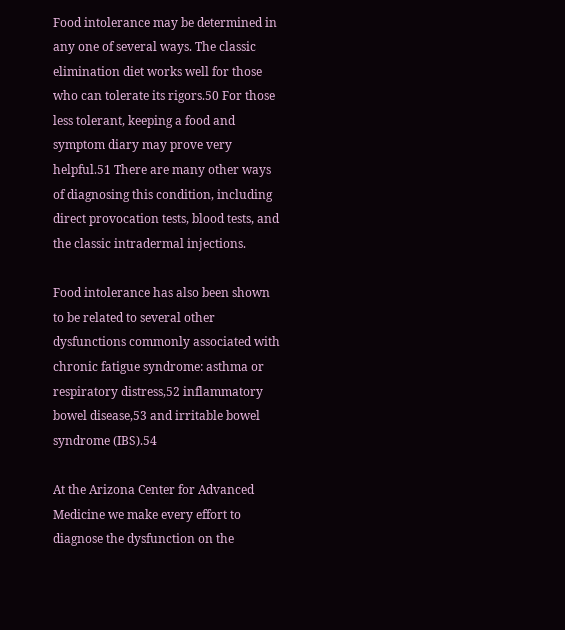Food intolerance may be determined in any one of several ways. The classic elimination diet works well for those who can tolerate its rigors.50 For those less tolerant, keeping a food and symptom diary may prove very helpful.51 There are many other ways of diagnosing this condition, including direct provocation tests, blood tests, and the classic intradermal injections.

Food intolerance has also been shown to be related to several other dysfunctions commonly associated with chronic fatigue syndrome: asthma or respiratory distress,52 inflammatory bowel disease,53 and irritable bowel syndrome (IBS).54

At the Arizona Center for Advanced Medicine we make every effort to diagnose the dysfunction on the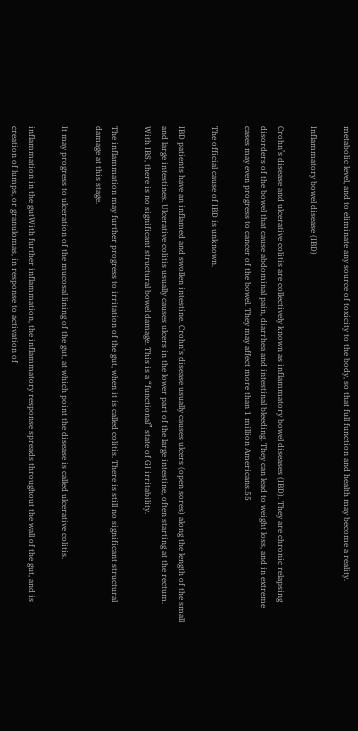metabolic level, and to eliminate any source of toxicity to the body, so that full function and health may become a reality.

Inflammatory bowel disease (IBD)

Crohn’s disease and ulcerative colitis are collectively known as inflammatory bowel diseases (IBD). They are chronic relapsing disorders of the bowel that cause abdominal pain, diarrhea and intestinal bleeding. They can lead to weight loss, and in extreme cases may even progress to cancer of the bowel. They may affect more than 1 million Americans.55

The official cause of IBD is unknown.

IBD patients have an inflamed and swollen intestine. Crohn's disease usually causes ulcers (open sores) along the length of the small and large intestines. Ulcerative colitis usually causes ulcers in the lower part of the large intestine, often starting at the rectum. With IBS, there is no significant structural bowel damage. This is a “functional” state of GI irritability.

The inflammation may further progress to irritation of the gut, when it is called colitis. There is still no significant structural damage at this stage.

It may progress to ulceration of the mucosal lining of the gut, at which point the disease is called ulcerative colitis.

inflammation in the gutWith further inflammation, the inflammatory response spreads throughout the wall of the gut, and is creation of lumps, or granulomas, in response to activation of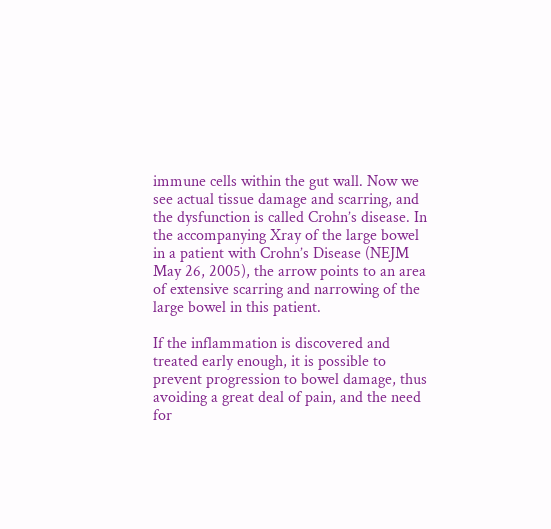immune cells within the gut wall. Now we see actual tissue damage and scarring, and the dysfunction is called Crohn’s disease. In the accompanying Xray of the large bowel in a patient with Crohn’s Disease (NEJM May 26, 2005), the arrow points to an area of extensive scarring and narrowing of the large bowel in this patient.

If the inflammation is discovered and treated early enough, it is possible to prevent progression to bowel damage, thus avoiding a great deal of pain, and the need for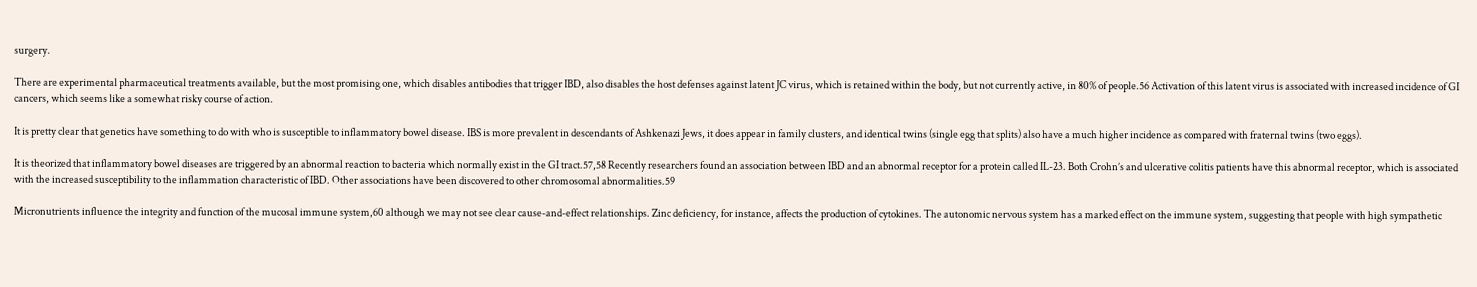surgery.

There are experimental pharmaceutical treatments available, but the most promising one, which disables antibodies that trigger IBD, also disables the host defenses against latent JC virus, which is retained within the body, but not currently active, in 80% of people.56 Activation of this latent virus is associated with increased incidence of GI cancers, which seems like a somewhat risky course of action.

It is pretty clear that genetics have something to do with who is susceptible to inflammatory bowel disease. IBS is more prevalent in descendants of Ashkenazi Jews, it does appear in family clusters, and identical twins (single egg that splits) also have a much higher incidence as compared with fraternal twins (two eggs).

It is theorized that inflammatory bowel diseases are triggered by an abnormal reaction to bacteria which normally exist in the GI tract.57,58 Recently researchers found an association between IBD and an abnormal receptor for a protein called IL-23. Both Crohn’s and ulcerative colitis patients have this abnormal receptor, which is associated with the increased susceptibility to the inflammation characteristic of IBD. Other associations have been discovered to other chromosomal abnormalities.59

Micronutrients influence the integrity and function of the mucosal immune system,60 although we may not see clear cause-and-effect relationships. Zinc deficiency, for instance, affects the production of cytokines. The autonomic nervous system has a marked effect on the immune system, suggesting that people with high sympathetic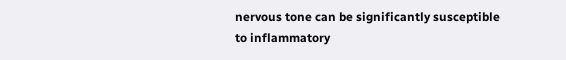nervous tone can be significantly susceptible to inflammatory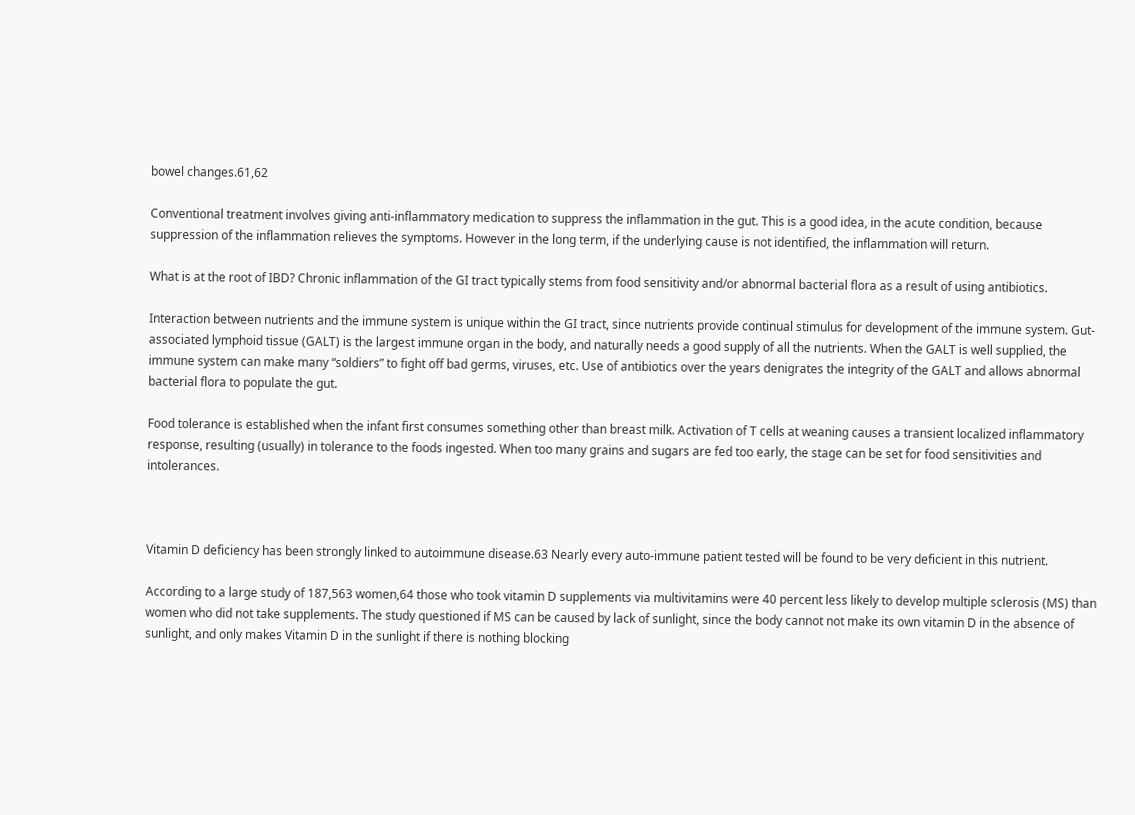bowel changes.61,62

Conventional treatment involves giving anti-inflammatory medication to suppress the inflammation in the gut. This is a good idea, in the acute condition, because suppression of the inflammation relieves the symptoms. However in the long term, if the underlying cause is not identified, the inflammation will return.

What is at the root of IBD? Chronic inflammation of the GI tract typically stems from food sensitivity and/or abnormal bacterial flora as a result of using antibiotics.

Interaction between nutrients and the immune system is unique within the GI tract, since nutrients provide continual stimulus for development of the immune system. Gut-associated lymphoid tissue (GALT) is the largest immune organ in the body, and naturally needs a good supply of all the nutrients. When the GALT is well supplied, the immune system can make many “soldiers” to fight off bad germs, viruses, etc. Use of antibiotics over the years denigrates the integrity of the GALT and allows abnormal bacterial flora to populate the gut.

Food tolerance is established when the infant first consumes something other than breast milk. Activation of T cells at weaning causes a transient localized inflammatory response, resulting (usually) in tolerance to the foods ingested. When too many grains and sugars are fed too early, the stage can be set for food sensitivities and intolerances.



Vitamin D deficiency has been strongly linked to autoimmune disease.63 Nearly every auto-immune patient tested will be found to be very deficient in this nutrient.

According to a large study of 187,563 women,64 those who took vitamin D supplements via multivitamins were 40 percent less likely to develop multiple sclerosis (MS) than women who did not take supplements. The study questioned if MS can be caused by lack of sunlight, since the body cannot not make its own vitamin D in the absence of sunlight, and only makes Vitamin D in the sunlight if there is nothing blocking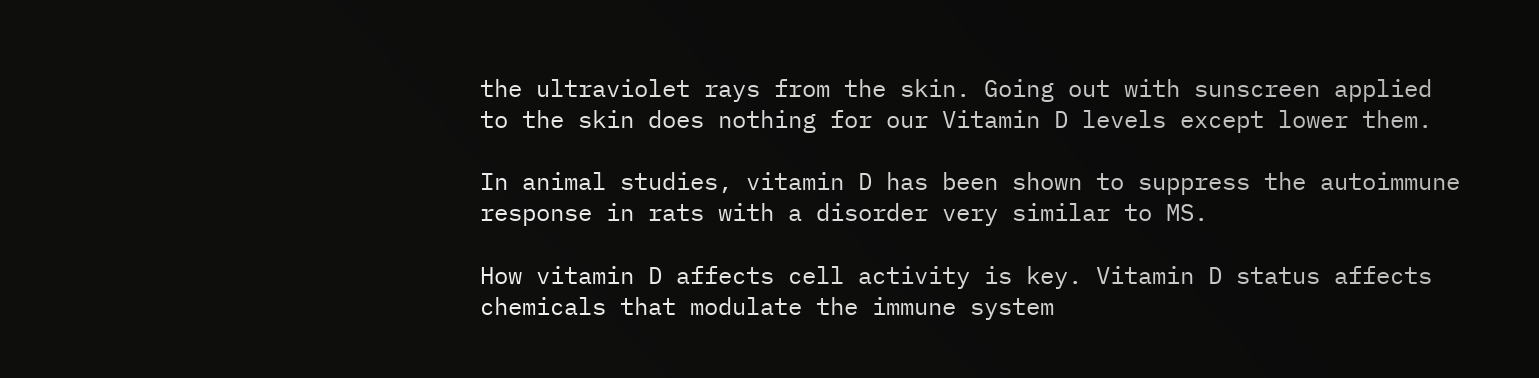the ultraviolet rays from the skin. Going out with sunscreen applied to the skin does nothing for our Vitamin D levels except lower them.

In animal studies, vitamin D has been shown to suppress the autoimmune response in rats with a disorder very similar to MS.

How vitamin D affects cell activity is key. Vitamin D status affects chemicals that modulate the immune system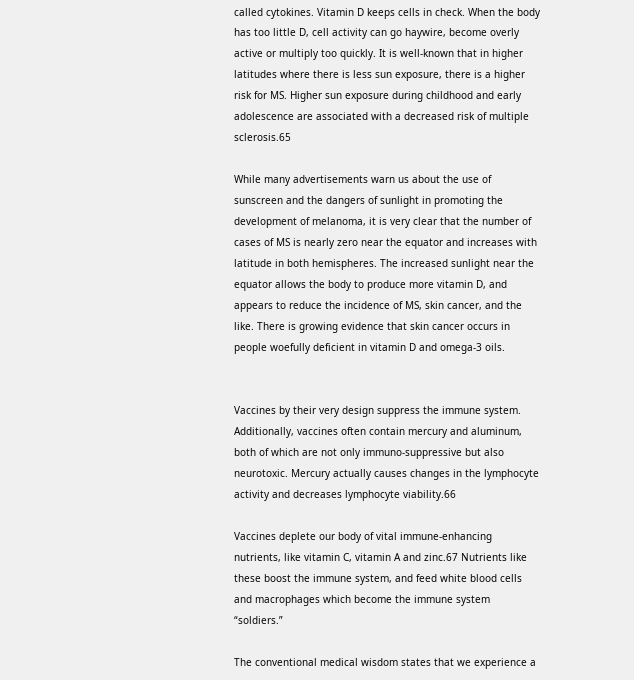called cytokines. Vitamin D keeps cells in check. When the body has too little D, cell activity can go haywire, become overly active or multiply too quickly. It is well-known that in higher latitudes where there is less sun exposure, there is a higher risk for MS. Higher sun exposure during childhood and early adolescence are associated with a decreased risk of multiple sclerosis.65

While many advertisements warn us about the use of sunscreen and the dangers of sunlight in promoting the development of melanoma, it is very clear that the number of cases of MS is nearly zero near the equator and increases with latitude in both hemispheres. The increased sunlight near the equator allows the body to produce more vitamin D, and appears to reduce the incidence of MS, skin cancer, and the like. There is growing evidence that skin cancer occurs in people woefully deficient in vitamin D and omega-3 oils.


Vaccines by their very design suppress the immune system. Additionally, vaccines often contain mercury and aluminum, both of which are not only immuno-suppressive but also neurotoxic. Mercury actually causes changes in the lymphocyte activity and decreases lymphocyte viability.66

Vaccines deplete our body of vital immune-enhancing nutrients, like vitamin C, vitamin A and zinc.67 Nutrients like these boost the immune system, and feed white blood cells and macrophages which become the immune system “soldiers.”

The conventional medical wisdom states that we experience a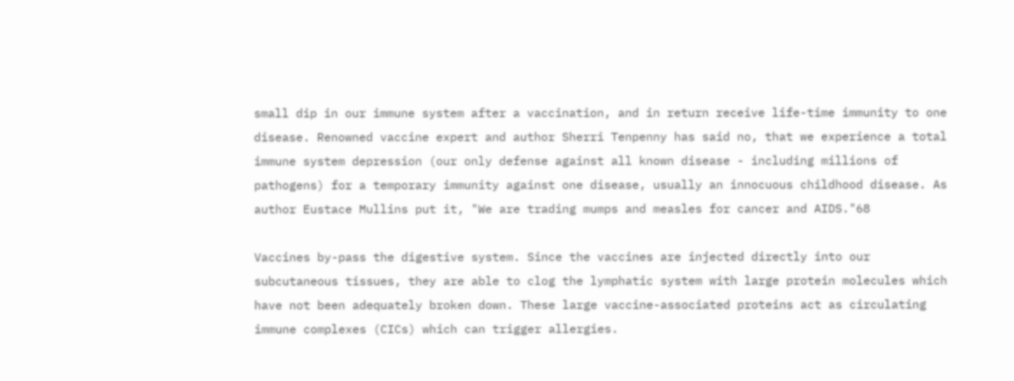small dip in our immune system after a vaccination, and in return receive life-time immunity to one disease. Renowned vaccine expert and author Sherri Tenpenny has said no, that we experience a total immune system depression (our only defense against all known disease - including millions of pathogens) for a temporary immunity against one disease, usually an innocuous childhood disease. As author Eustace Mullins put it, "We are trading mumps and measles for cancer and AIDS."68

Vaccines by-pass the digestive system. Since the vaccines are injected directly into our subcutaneous tissues, they are able to clog the lymphatic system with large protein molecules which have not been adequately broken down. These large vaccine-associated proteins act as circulating immune complexes (CICs) which can trigger allergies.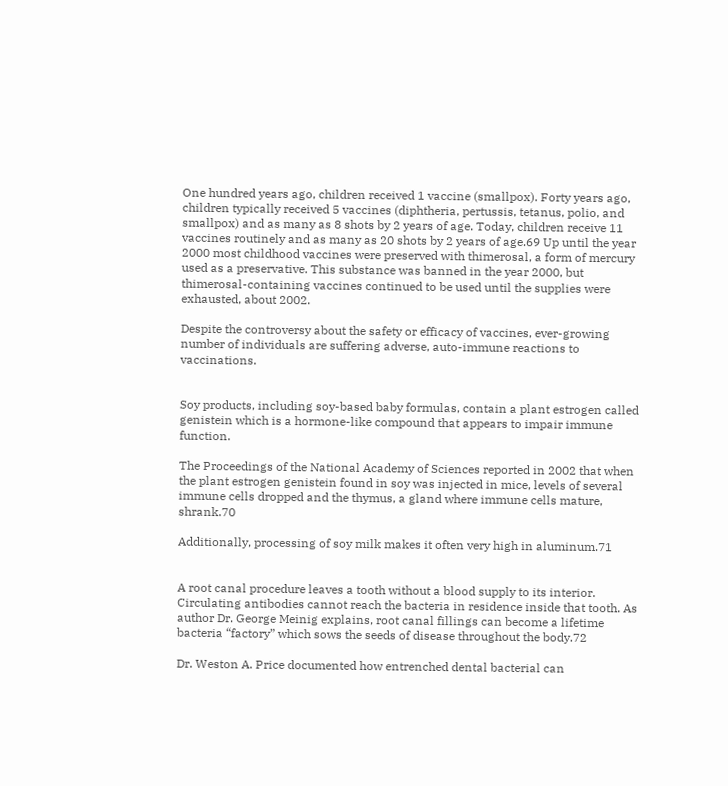One hundred years ago, children received 1 vaccine (smallpox). Forty years ago, children typically received 5 vaccines (diphtheria, pertussis, tetanus, polio, and smallpox) and as many as 8 shots by 2 years of age. Today, children receive 11 vaccines routinely and as many as 20 shots by 2 years of age.69 Up until the year 2000 most childhood vaccines were preserved with thimerosal, a form of mercury used as a preservative. This substance was banned in the year 2000, but thimerosal-containing vaccines continued to be used until the supplies were exhausted, about 2002.

Despite the controversy about the safety or efficacy of vaccines, ever-growing number of individuals are suffering adverse, auto-immune reactions to vaccinations.


Soy products, including soy-based baby formulas, contain a plant estrogen called genistein which is a hormone-like compound that appears to impair immune function.

The Proceedings of the National Academy of Sciences reported in 2002 that when the plant estrogen genistein found in soy was injected in mice, levels of several immune cells dropped and the thymus, a gland where immune cells mature, shrank.70

Additionally, processing of soy milk makes it often very high in aluminum.71


A root canal procedure leaves a tooth without a blood supply to its interior. Circulating antibodies cannot reach the bacteria in residence inside that tooth. As author Dr. George Meinig explains, root canal fillings can become a lifetime bacteria “factory” which sows the seeds of disease throughout the body.72

Dr. Weston A. Price documented how entrenched dental bacterial can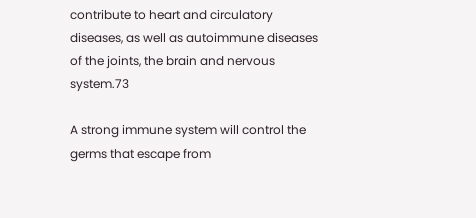contribute to heart and circulatory diseases, as well as autoimmune diseases of the joints, the brain and nervous system.73

A strong immune system will control the germs that escape from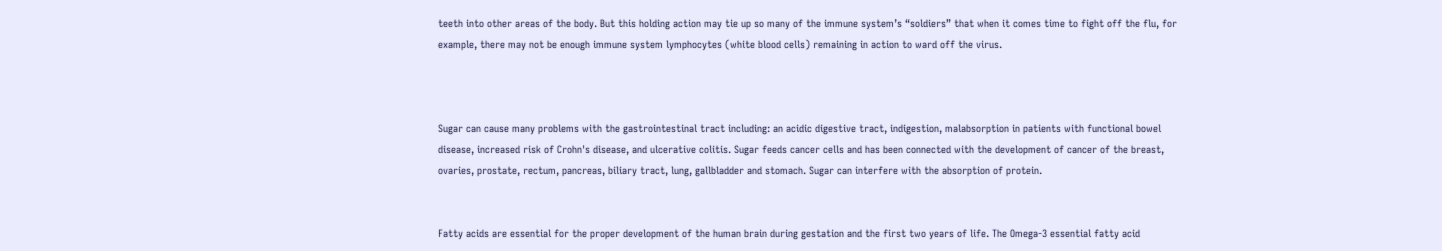teeth into other areas of the body. But this holding action may tie up so many of the immune system’s “soldiers” that when it comes time to fight off the flu, for example, there may not be enough immune system lymphocytes (white blood cells) remaining in action to ward off the virus.



Sugar can cause many problems with the gastrointestinal tract including: an acidic digestive tract, indigestion, malabsorption in patients with functional bowel disease, increased risk of Crohn's disease, and ulcerative colitis. Sugar feeds cancer cells and has been connected with the development of cancer of the breast, ovaries, prostate, rectum, pancreas, biliary tract, lung, gallbladder and stomach. Sugar can interfere with the absorption of protein.


Fatty acids are essential for the proper development of the human brain during gestation and the first two years of life. The Omega-3 essential fatty acid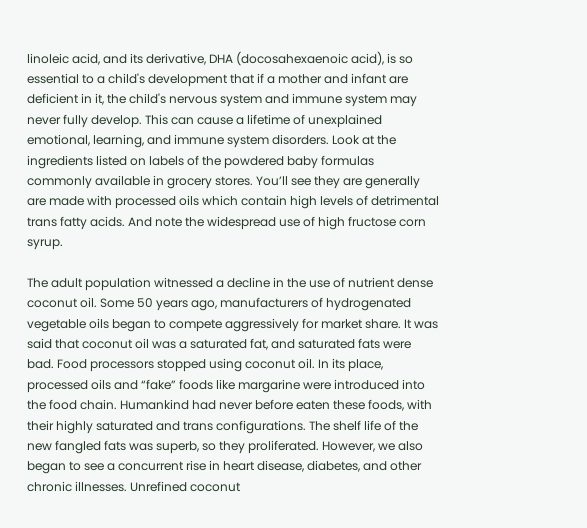linoleic acid, and its derivative, DHA (docosahexaenoic acid), is so essential to a child's development that if a mother and infant are deficient in it, the child's nervous system and immune system may never fully develop. This can cause a lifetime of unexplained emotional, learning, and immune system disorders. Look at the ingredients listed on labels of the powdered baby formulas commonly available in grocery stores. You’ll see they are generally are made with processed oils which contain high levels of detrimental trans fatty acids. And note the widespread use of high fructose corn syrup.

The adult population witnessed a decline in the use of nutrient dense coconut oil. Some 50 years ago, manufacturers of hydrogenated vegetable oils began to compete aggressively for market share. It was said that coconut oil was a saturated fat, and saturated fats were bad. Food processors stopped using coconut oil. In its place, processed oils and “fake” foods like margarine were introduced into the food chain. Humankind had never before eaten these foods, with their highly saturated and trans configurations. The shelf life of the new fangled fats was superb, so they proliferated. However, we also began to see a concurrent rise in heart disease, diabetes, and other chronic illnesses. Unrefined coconut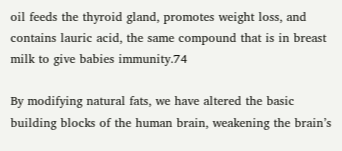oil feeds the thyroid gland, promotes weight loss, and contains lauric acid, the same compound that is in breast milk to give babies immunity.74

By modifying natural fats, we have altered the basic building blocks of the human brain, weakening the brain’s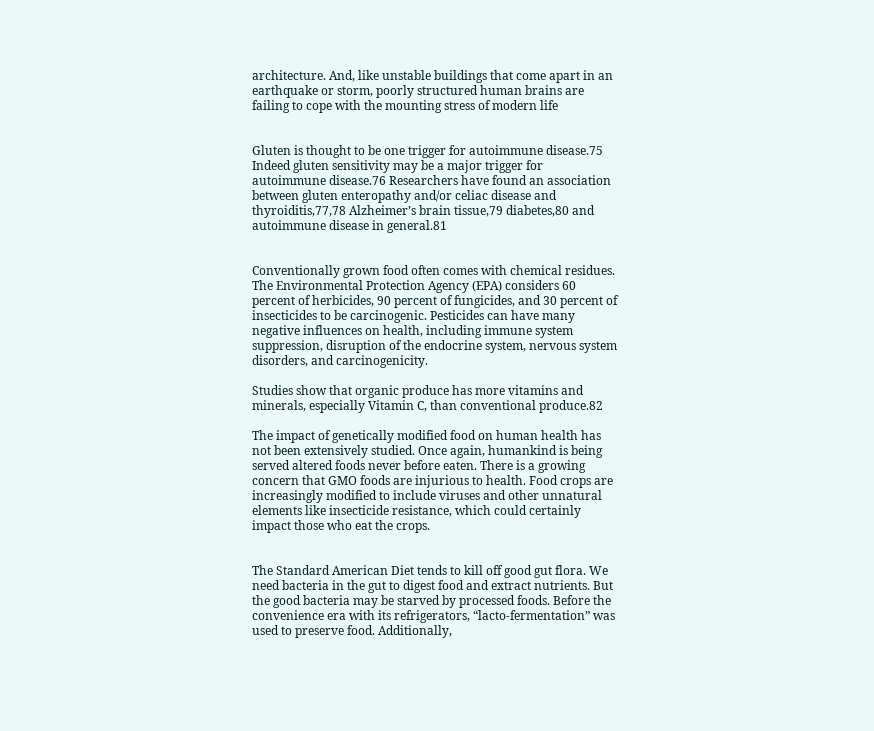architecture. And, like unstable buildings that come apart in an earthquake or storm, poorly structured human brains are failing to cope with the mounting stress of modern life


Gluten is thought to be one trigger for autoimmune disease.75 Indeed gluten sensitivity may be a major trigger for autoimmune disease.76 Researchers have found an association between gluten enteropathy and/or celiac disease and thyroiditis,77,78 Alzheimer’s brain tissue,79 diabetes,80 and autoimmune disease in general.81


Conventionally grown food often comes with chemical residues. The Environmental Protection Agency (EPA) considers 60 percent of herbicides, 90 percent of fungicides, and 30 percent of insecticides to be carcinogenic. Pesticides can have many negative influences on health, including immune system suppression, disruption of the endocrine system, nervous system disorders, and carcinogenicity.

Studies show that organic produce has more vitamins and minerals, especially Vitamin C, than conventional produce.82

The impact of genetically modified food on human health has not been extensively studied. Once again, humankind is being served altered foods never before eaten. There is a growing concern that GMO foods are injurious to health. Food crops are increasingly modified to include viruses and other unnatural elements like insecticide resistance, which could certainly impact those who eat the crops.


The Standard American Diet tends to kill off good gut flora. We need bacteria in the gut to digest food and extract nutrients. But the good bacteria may be starved by processed foods. Before the convenience era with its refrigerators, “lacto-fermentation” was used to preserve food. Additionally,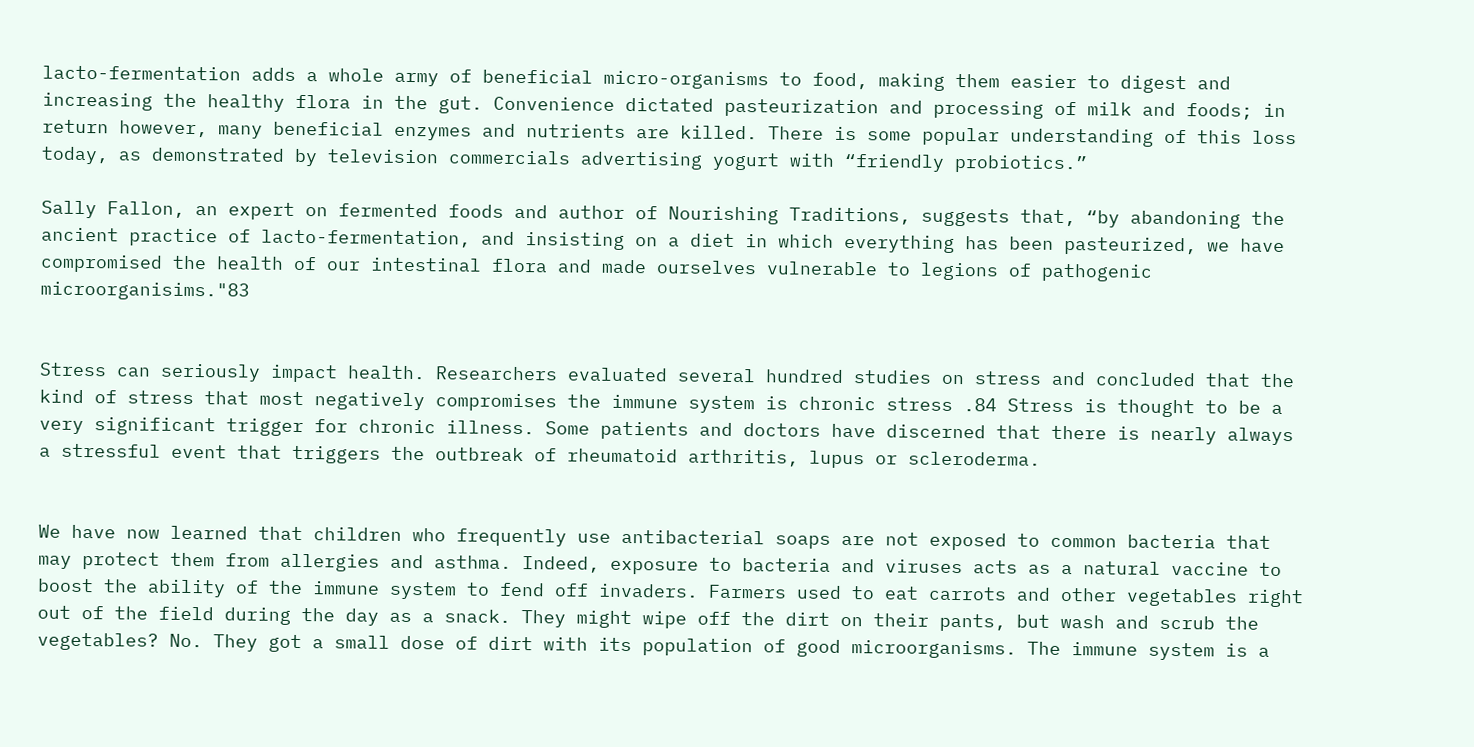lacto-fermentation adds a whole army of beneficial micro-organisms to food, making them easier to digest and increasing the healthy flora in the gut. Convenience dictated pasteurization and processing of milk and foods; in return however, many beneficial enzymes and nutrients are killed. There is some popular understanding of this loss today, as demonstrated by television commercials advertising yogurt with “friendly probiotics.”

Sally Fallon, an expert on fermented foods and author of Nourishing Traditions, suggests that, “by abandoning the ancient practice of lacto-fermentation, and insisting on a diet in which everything has been pasteurized, we have compromised the health of our intestinal flora and made ourselves vulnerable to legions of pathogenic microorganisims."83


Stress can seriously impact health. Researchers evaluated several hundred studies on stress and concluded that the kind of stress that most negatively compromises the immune system is chronic stress .84 Stress is thought to be a very significant trigger for chronic illness. Some patients and doctors have discerned that there is nearly always a stressful event that triggers the outbreak of rheumatoid arthritis, lupus or scleroderma.


We have now learned that children who frequently use antibacterial soaps are not exposed to common bacteria that may protect them from allergies and asthma. Indeed, exposure to bacteria and viruses acts as a natural vaccine to boost the ability of the immune system to fend off invaders. Farmers used to eat carrots and other vegetables right out of the field during the day as a snack. They might wipe off the dirt on their pants, but wash and scrub the vegetables? No. They got a small dose of dirt with its population of good microorganisms. The immune system is a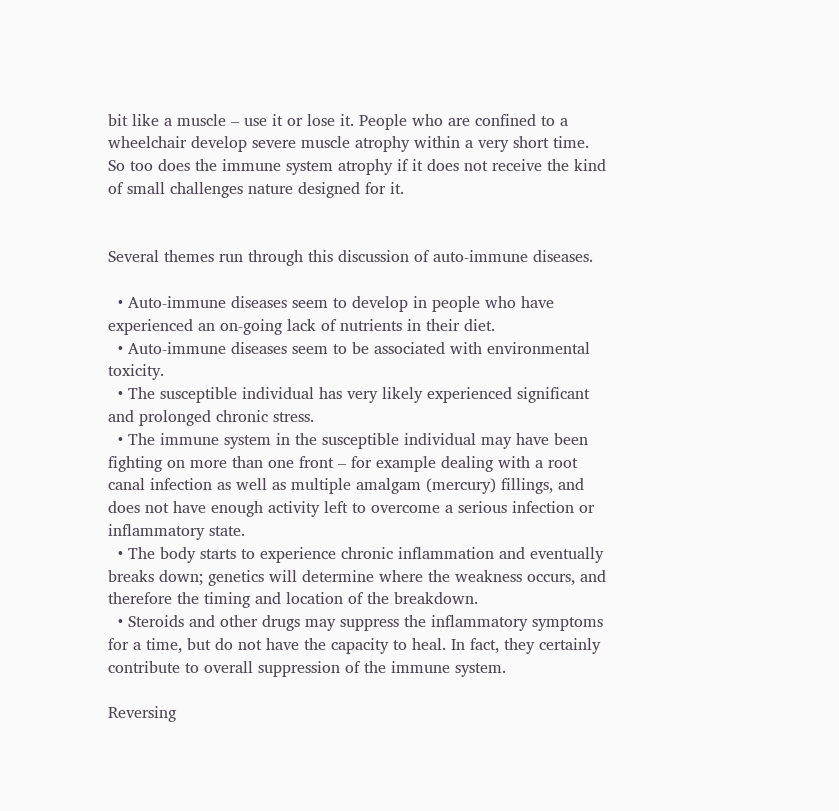bit like a muscle – use it or lose it. People who are confined to a wheelchair develop severe muscle atrophy within a very short time. So too does the immune system atrophy if it does not receive the kind of small challenges nature designed for it.


Several themes run through this discussion of auto-immune diseases.

  • Auto-immune diseases seem to develop in people who have experienced an on-going lack of nutrients in their diet.
  • Auto-immune diseases seem to be associated with environmental toxicity.
  • The susceptible individual has very likely experienced significant and prolonged chronic stress.
  • The immune system in the susceptible individual may have been fighting on more than one front – for example dealing with a root canal infection as well as multiple amalgam (mercury) fillings, and does not have enough activity left to overcome a serious infection or inflammatory state.
  • The body starts to experience chronic inflammation and eventually breaks down; genetics will determine where the weakness occurs, and therefore the timing and location of the breakdown.
  • Steroids and other drugs may suppress the inflammatory symptoms for a time, but do not have the capacity to heal. In fact, they certainly contribute to overall suppression of the immune system.

Reversing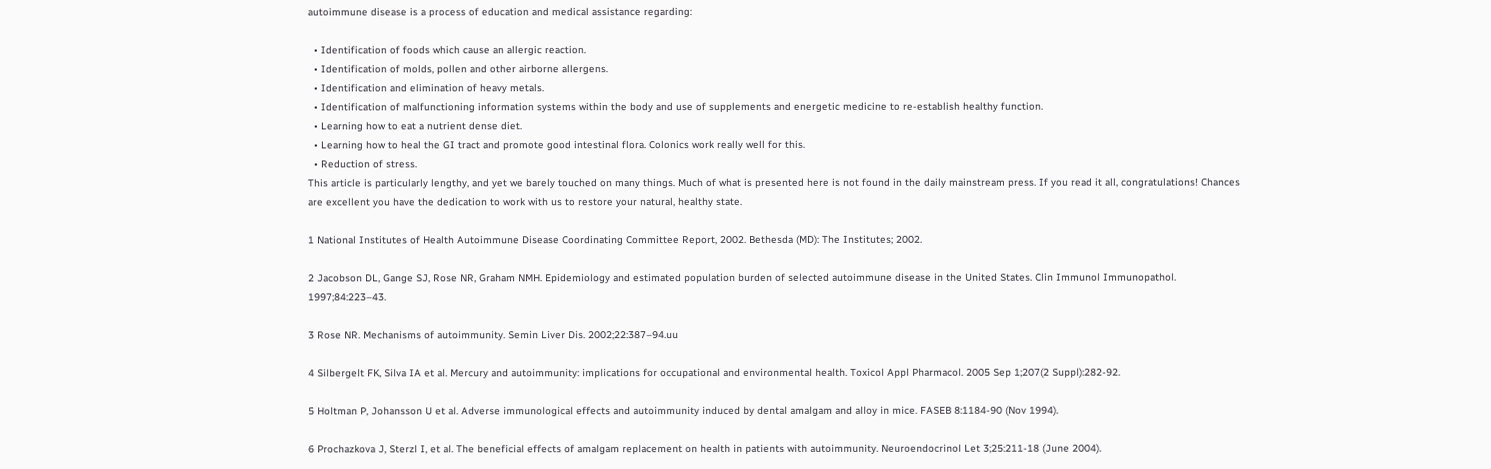autoimmune disease is a process of education and medical assistance regarding:

  • Identification of foods which cause an allergic reaction.
  • Identification of molds, pollen and other airborne allergens.
  • Identification and elimination of heavy metals.
  • Identification of malfunctioning information systems within the body and use of supplements and energetic medicine to re-establish healthy function.
  • Learning how to eat a nutrient dense diet.
  • Learning how to heal the GI tract and promote good intestinal flora. Colonics work really well for this.
  • Reduction of stress.
This article is particularly lengthy, and yet we barely touched on many things. Much of what is presented here is not found in the daily mainstream press. If you read it all, congratulations! Chances are excellent you have the dedication to work with us to restore your natural, healthy state.

1 National Institutes of Health Autoimmune Disease Coordinating Committee Report, 2002. Bethesda (MD): The Institutes; 2002.

2 Jacobson DL, Gange SJ, Rose NR, Graham NMH. Epidemiology and estimated population burden of selected autoimmune disease in the United States. Clin Immunol Immunopathol. 1997;84:223–43.

3 Rose NR. Mechanisms of autoimmunity. Semin Liver Dis. 2002;22:387–94.uu

4 Silbergelt FK, Silva IA et al. Mercury and autoimmunity: implications for occupational and environmental health. Toxicol Appl Pharmacol. 2005 Sep 1;207(2 Suppl):282-92.

5 Holtman P, Johansson U et al. Adverse immunological effects and autoimmunity induced by dental amalgam and alloy in mice. FASEB 8:1184-90 (Nov 1994).

6 Prochazkova J, Sterzl I, et al. The beneficial effects of amalgam replacement on health in patients with autoimmunity. Neuroendocrinol Let 3;25:211-18 (June 2004).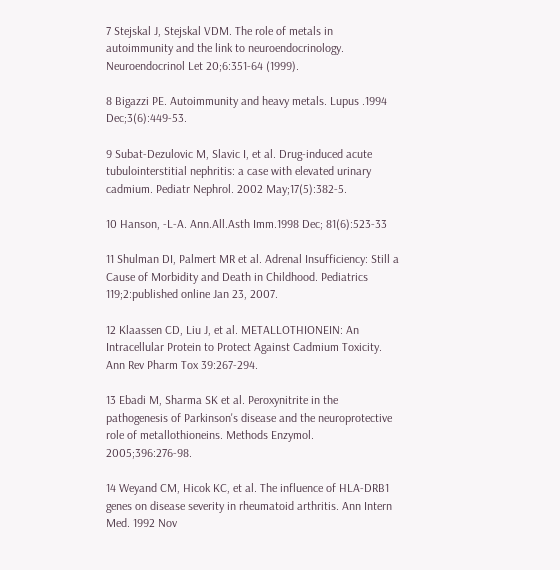7 Stejskal J, Stejskal VDM. The role of metals in autoimmunity and the link to neuroendocrinology. Neuroendocrinol Let 20;6:351-64 (1999).

8 Bigazzi PE. Autoimmunity and heavy metals. Lupus .1994 Dec;3(6):449-53.

9 Subat-Dezulovic M, Slavic I, et al. Drug-induced acute tubulointerstitial nephritis: a case with elevated urinary cadmium. Pediatr Nephrol. 2002 May;17(5):382-5.

10 Hanson, -L-A. Ann.All.Asth Imm.1998 Dec; 81(6):523-33

11 Shulman DI, Palmert MR et al. Adrenal Insufficiency: Still a Cause of Morbidity and Death in Childhood. Pediatrics 119;2:published online Jan 23, 2007.

12 Klaassen CD, Liu J, et al. METALLOTHIONEIN: An Intracellular Protein to Protect Against Cadmium Toxicity. Ann Rev Pharm Tox 39:267-294.

13 Ebadi M, Sharma SK et al. Peroxynitrite in the pathogenesis of Parkinson's disease and the neuroprotective role of metallothioneins. Methods Enzymol. 2005;396:276-98.

14 Weyand CM, Hicok KC, et al. The influence of HLA-DRB1 genes on disease severity in rheumatoid arthritis. Ann Intern Med. 1992 Nov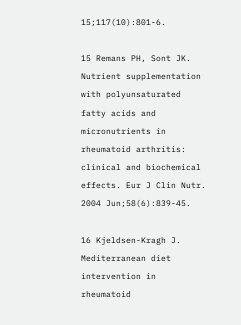15;117(10):801-6.

15 Remans PH, Sont JK. Nutrient supplementation with polyunsaturated fatty acids and micronutrients in rheumatoid arthritis: clinical and biochemical effects. Eur J Clin Nutr. 2004 Jun;58(6):839-45.

16 Kjeldsen-Kragh J. Mediterranean diet intervention in rheumatoid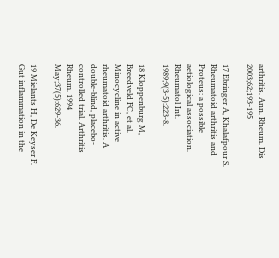arthritis. Ann. Rheum. Dis 2003;62;193-195

17 Ebringer A, Khalafpour S. Rheumatoid arthritis and Proteus: a possible aetiological association. Rheumatol Int. 1989;9(3-5):223-8.

18 Kloppenburg M, Breedveld FC, et al. Minocycline in active rheumatoid arthritis. A double-blind, placebo-controlled trial. Arthritis Rheum. 1994 May;37(5):629-36.

19 Mielants H, De Keyser F. Gut inflammation in the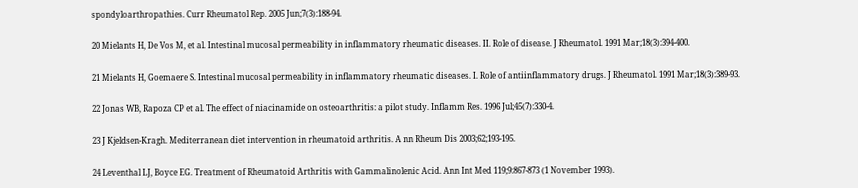spondyloarthropathies. Curr Rheumatol Rep. 2005 Jun;7(3):188-94.

20 Mielants H, De Vos M, et al. Intestinal mucosal permeability in inflammatory rheumatic diseases. II. Role of disease. J Rheumatol. 1991 Mar;18(3):394-400.

21 Mielants H, Goemaere S. Intestinal mucosal permeability in inflammatory rheumatic diseases. I. Role of antiinflammatory drugs. J Rheumatol. 1991 Mar;18(3):389-93.

22 Jonas WB, Rapoza CP et al. The effect of niacinamide on osteoarthritis: a pilot study. Inflamm Res. 1996 Jul;45(7):330-4.

23 J Kjeldsen-Kragh. Mediterranean diet intervention in rheumatoid arthritis. A nn Rheum Dis 2003;62;193-195.

24 Leventhal LJ, Boyce EG. Treatment of Rheumatoid Arthritis with Gammalinolenic Acid. Ann Int Med 119;9:867-873 (1 November 1993).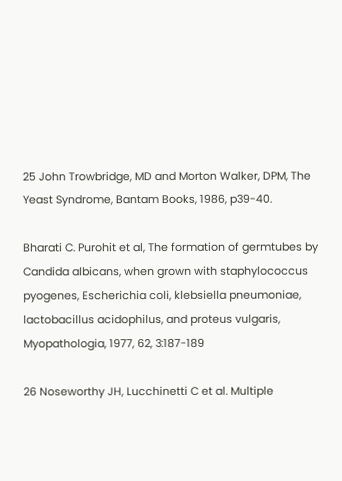25 John Trowbridge, MD and Morton Walker, DPM, The Yeast Syndrome, Bantam Books, 1986, p39-40.

Bharati C. Purohit et al, The formation of germtubes by Candida albicans, when grown with staphylococcus pyogenes, Escherichia coli, klebsiella pneumoniae, lactobacillus acidophilus, and proteus vulgaris, Myopathologia, 1977, 62, 3:187-189

26 Noseworthy JH, Lucchinetti C et al. Multiple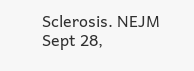Sclerosis. NEJM Sept 28,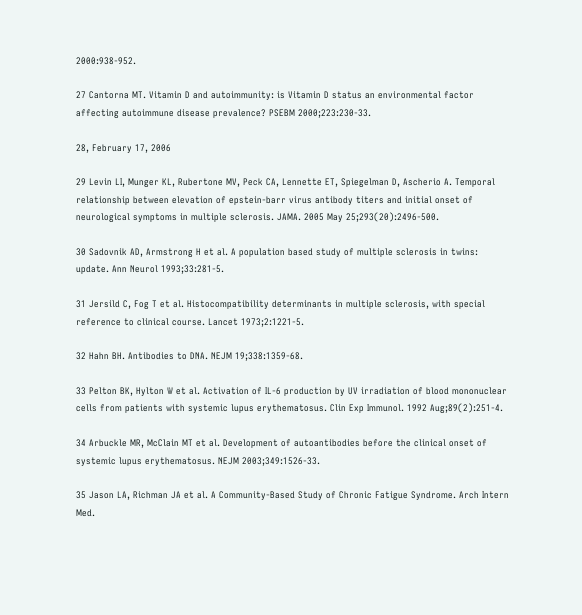2000:938-952.

27 Cantorna MT. Vitamin D and autoimmunity: is Vitamin D status an environmental factor affecting autoimmune disease prevalence? PSEBM 2000;223:230-33.

28, February 17, 2006

29 Levin LI, Munger KL, Rubertone MV, Peck CA, Lennette ET, Spiegelman D, Ascherio A. Temporal relationship between elevation of epstein-barr virus antibody titers and initial onset of neurological symptoms in multiple sclerosis. JAMA. 2005 May 25;293(20):2496-500.

30 Sadovnik AD, Armstrong H et al. A population based study of multiple sclerosis in twins: update. Ann Neurol 1993;33:281-5.

31 Jersild C, Fog T et al. Histocompatibility determinants in multiple sclerosis, with special reference to clinical course. Lancet 1973;2:1221-5.

32 Hahn BH. Antibodies to DNA. NEJM 19;338:1359-68.

33 Pelton BK, Hylton W et al. Activation of IL-6 production by UV irradiation of blood mononuclear cells from patients with systemic lupus erythematosus. Clin Exp Immunol. 1992 Aug;89(2):251-4.

34 Arbuckle MR, McClain MT et al. Development of autoantibodies before the clinical onset of systemic lupus erythematosus. NEJM 2003;349:1526-33.

35 Jason LA, Richman JA et al. A Community-Based Study of Chronic Fatigue Syndrome. Arch Intern Med.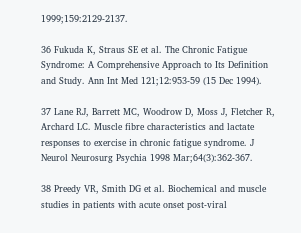1999;159:2129-2137.

36 Fukuda K, Straus SE et al. The Chronic Fatigue Syndrome: A Comprehensive Approach to Its Definition and Study. Ann Int Med 121;12:953-59 (15 Dec 1994).

37 Lane RJ, Barrett MC, Woodrow D, Moss J, Fletcher R, Archard LC. Muscle fibre characteristics and lactate responses to exercise in chronic fatigue syndrome. J Neurol Neurosurg Psychia 1998 Mar;64(3):362-367.

38 Preedy VR, Smith DG et al. Biochemical and muscle studies in patients with acute onset post-viral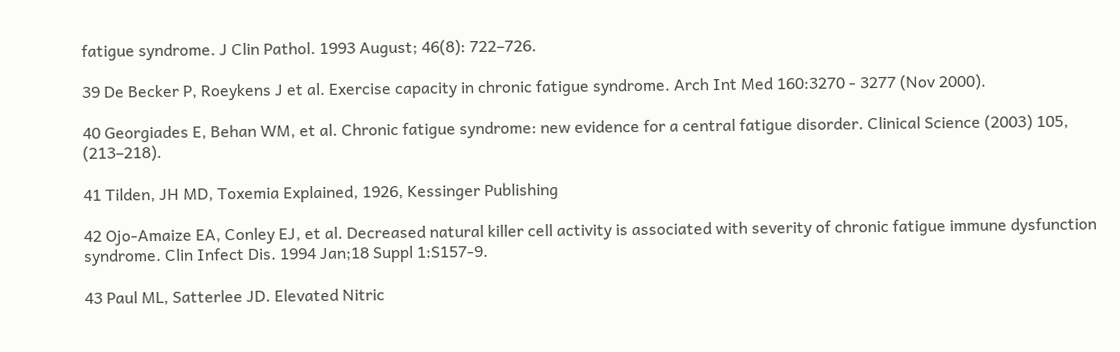fatigue syndrome. J Clin Pathol. 1993 August; 46(8): 722–726.

39 De Becker P, Roeykens J et al. Exercise capacity in chronic fatigue syndrome. Arch Int Med 160:3270 - 3277 (Nov 2000).

40 Georgiades E, Behan WM, et al. Chronic fatigue syndrome: new evidence for a central fatigue disorder. Clinical Science (2003) 105, (213–218).

41 Tilden, JH MD, Toxemia Explained, 1926, Kessinger Publishing

42 Ojo-Amaize EA, Conley EJ, et al. Decreased natural killer cell activity is associated with severity of chronic fatigue immune dysfunction syndrome. Clin Infect Dis. 1994 Jan;18 Suppl 1:S157-9.

43 Paul ML, Satterlee JD. Elevated Nitric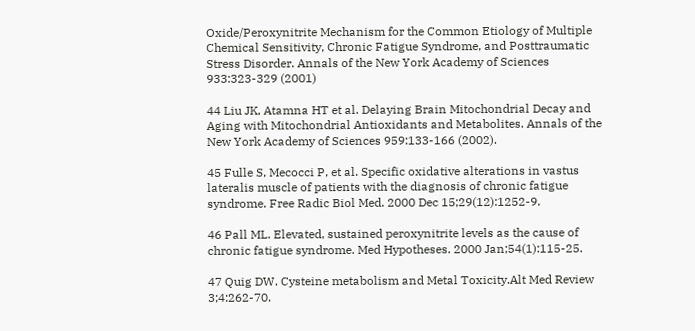Oxide/Peroxynitrite Mechanism for the Common Etiology of Multiple Chemical Sensitivity, Chronic Fatigue Syndrome, and Posttraumatic Stress Disorder. Annals of the New York Academy of Sciences 933:323-329 (2001)

44 Liu JK, Atamna HT et al. Delaying Brain Mitochondrial Decay and Aging with Mitochondrial Antioxidants and Metabolites. Annals of the New York Academy of Sciences 959:133-166 (2002).

45 Fulle S, Mecocci P, et al. Specific oxidative alterations in vastus lateralis muscle of patients with the diagnosis of chronic fatigue syndrome. Free Radic Biol Med. 2000 Dec 15;29(12):1252-9.

46 Pall ML. Elevated, sustained peroxynitrite levels as the cause of chronic fatigue syndrome. Med Hypotheses. 2000 Jan;54(1):115-25.

47 Quig DW. Cysteine metabolism and Metal Toxicity.Alt Med Review 3;4:262-70.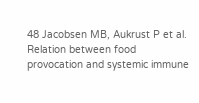48 Jacobsen MB, Aukrust P et al. Relation between food provocation and systemic immune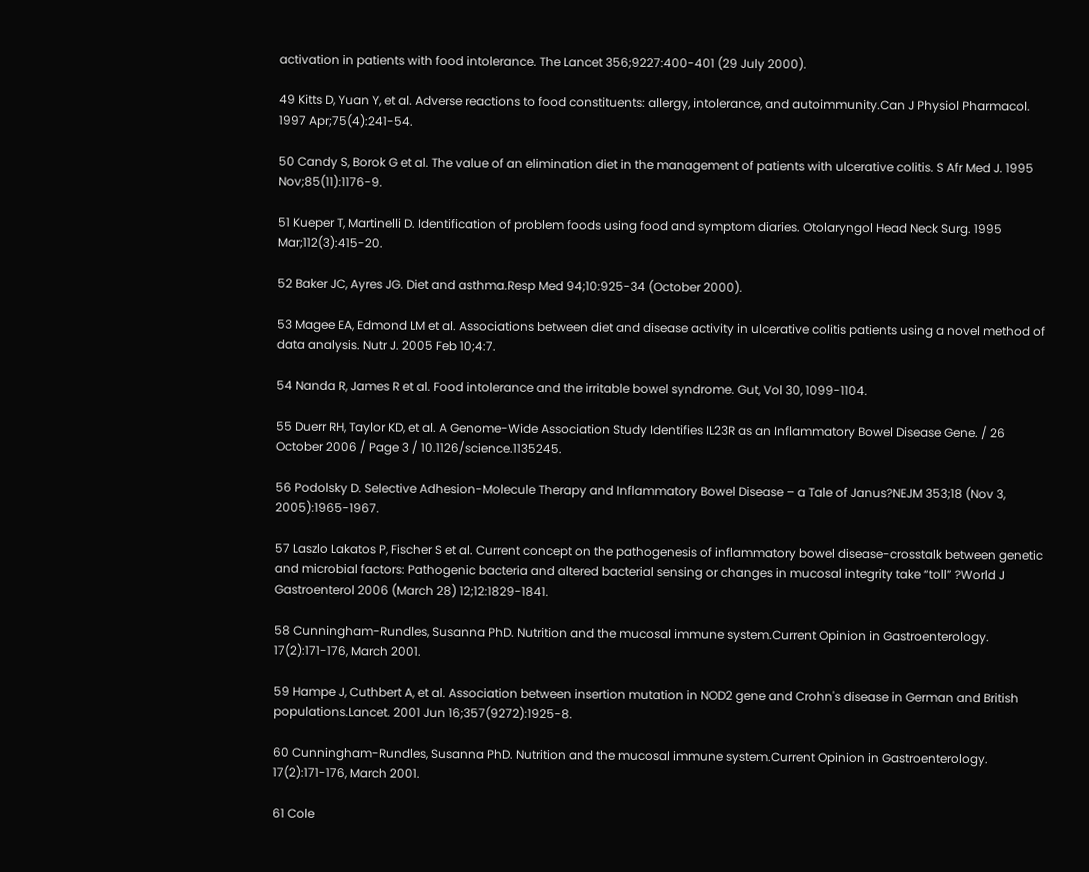activation in patients with food intolerance. The Lancet 356;9227:400-401 (29 July 2000).

49 Kitts D, Yuan Y, et al. Adverse reactions to food constituents: allergy, intolerance, and autoimmunity.Can J Physiol Pharmacol. 1997 Apr;75(4):241-54.

50 Candy S, Borok G et al. The value of an elimination diet in the management of patients with ulcerative colitis. S Afr Med J. 1995 Nov;85(11):1176-9.

51 Kueper T, Martinelli D. Identification of problem foods using food and symptom diaries. Otolaryngol Head Neck Surg. 1995 Mar;112(3):415-20.

52 Baker JC, Ayres JG. Diet and asthma.Resp Med 94;10:925-34 (October 2000).

53 Magee EA, Edmond LM et al. Associations between diet and disease activity in ulcerative colitis patients using a novel method of data analysis. Nutr J. 2005 Feb 10;4:7.

54 Nanda R, James R et al. Food intolerance and the irritable bowel syndrome. Gut, Vol 30, 1099-1104.

55 Duerr RH, Taylor KD, et al. A Genome-Wide Association Study Identifies IL23R as an Inflammatory Bowel Disease Gene. / 26 October 2006 / Page 3 / 10.1126/science.1135245.

56 Podolsky D. Selective Adhesion-Molecule Therapy and Inflammatory Bowel Disease – a Tale of Janus?NEJM 353;18 (Nov 3, 2005):1965-1967.

57 Laszlo Lakatos P, Fischer S et al. Current concept on the pathogenesis of inflammatory bowel disease-crosstalk between genetic and microbial factors: Pathogenic bacteria and altered bacterial sensing or changes in mucosal integrity take “toll” ?World J Gastroenterol 2006 (March 28) 12;12:1829-1841.

58 Cunningham-Rundles, Susanna PhD. Nutrition and the mucosal immune system.Current Opinion in Gastroenterology. 17(2):171-176, March 2001.

59 Hampe J, Cuthbert A, et al. Association between insertion mutation in NOD2 gene and Crohn's disease in German and British populations.Lancet. 2001 Jun 16;357(9272):1925-8.

60 Cunningham-Rundles, Susanna PhD. Nutrition and the mucosal immune system.Current Opinion in Gastroenterology. 17(2):171-176, March 2001.

61 Cole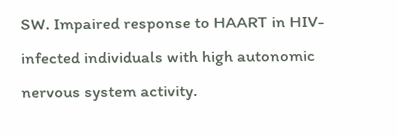SW. Impaired response to HAART in HIV-infected individuals with high autonomic nervous system activity.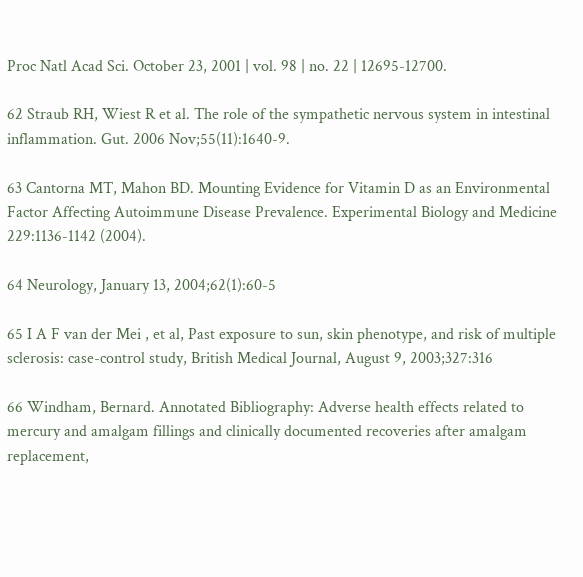Proc Natl Acad Sci. October 23, 2001 | vol. 98 | no. 22 | 12695-12700.

62 Straub RH, Wiest R et al. The role of the sympathetic nervous system in intestinal inflammation. Gut. 2006 Nov;55(11):1640-9.

63 Cantorna MT, Mahon BD. Mounting Evidence for Vitamin D as an Environmental Factor Affecting Autoimmune Disease Prevalence. Experimental Biology and Medicine 229:1136-1142 (2004).

64 Neurology, January 13, 2004;62(1):60-5

65 I A F van der Mei , et al, Past exposure to sun, skin phenotype, and risk of multiple sclerosis: case-control study, British Medical Journal, August 9, 2003;327:316

66 Windham, Bernard. Annotated Bibliography: Adverse health effects related to mercury and amalgam fillings and clinically documented recoveries after amalgam replacement,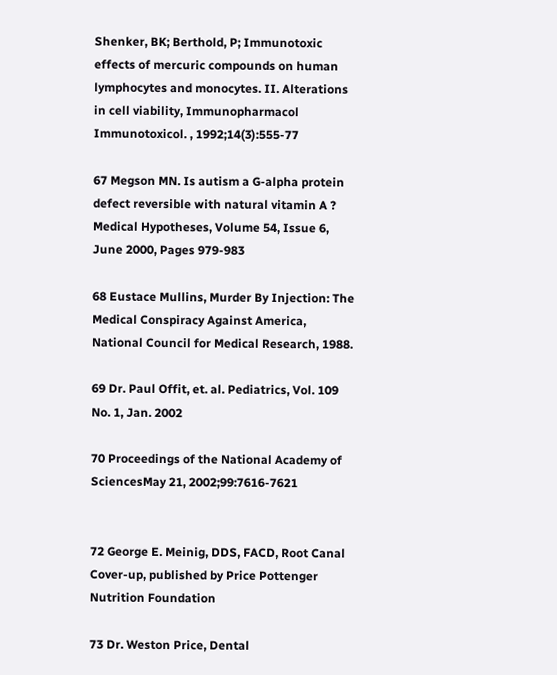Shenker, BK; Berthold, P; Immunotoxic effects of mercuric compounds on human lymphocytes and monocytes. II. Alterations in cell viability, Immunopharmacol Immunotoxicol. , 1992;14(3):555-77

67 Megson MN. Is autism a G-alpha protein defect reversible with natural vitamin A ? Medical Hypotheses, Volume 54, Issue 6, June 2000, Pages 979-983

68 Eustace Mullins, Murder By Injection: The Medical Conspiracy Against America, National Council for Medical Research, 1988.

69 Dr. Paul Offit, et. al. Pediatrics, Vol. 109 No. 1, Jan. 2002

70 Proceedings of the National Academy of SciencesMay 21, 2002;99:7616-7621


72 George E. Meinig, DDS, FACD, Root Canal Cover-up, published by Price Pottenger Nutrition Foundation

73 Dr. Weston Price, Dental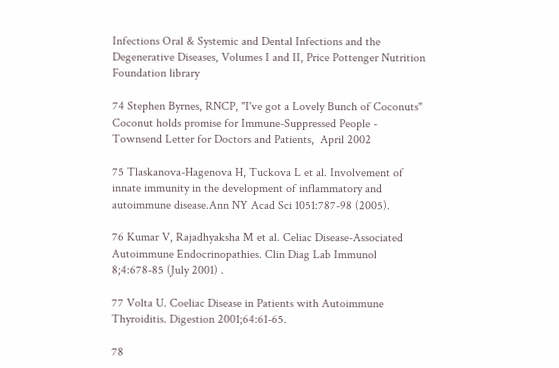Infections Oral & Systemic and Dental Infections and the Degenerative Diseases, Volumes I and II, Price Pottenger Nutrition Foundation library

74 Stephen Byrnes, RNCP, "I've got a Lovely Bunch of Coconuts" Coconut holds promise for Immune-Suppressed People - Townsend Letter for Doctors and Patients,  April 2002

75 Tlaskanova-Hagenova H, Tuckova L et al. Involvement of innate immunity in the development of inflammatory and autoimmune disease.Ann NY Acad Sci 1051:787-98 (2005).

76 Kumar V, Rajadhyaksha M et al. Celiac Disease-Associated Autoimmune Endocrinopathies. Clin Diag Lab Immunol 8;4:678-85 (July 2001) .

77 Volta U. Coeliac Disease in Patients with Autoimmune Thyroiditis. Digestion 2001;64:61-65.

78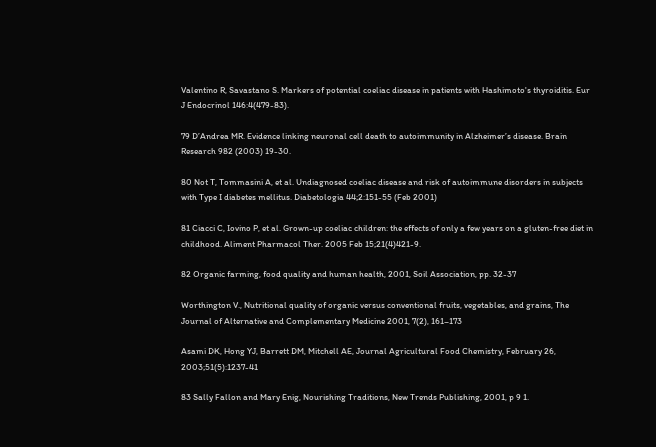Valentino R, Savastano S. Markers of potential coeliac disease in patients with Hashimoto's thyroiditis. Eur J Endocrinol 146:4(479-83).

79 D’Andrea MR. Evidence linking neuronal cell death to autoimmunity in Alzheimer’s disease. Brain Research 982 (2003) 19-30.

80 Not T, Tommasini A, et al. Undiagnosed coeliac disease and risk of autoimmune disorders in subjects with Type I diabetes mellitus. Diabetologia 44;2:151-55 (Feb 2001)

81 Ciacci C, Iovino P, et al. Grown-up coeliac children: the effects of only a few years on a gluten-free diet in childhood. Aliment Pharmacol Ther. 2005 Feb 15;21(4)421-9.

82 Organic farming, food quality and human health, 2001, Soil Association, pp. 32-37

Worthington V., Nutritional quality of organic versus conventional fruits, vegetables, and grains, The Journal of Alternative and Complementary Medicine 2001, 7(2), 161–173

Asami DK, Hong YJ, Barrett DM, Mitchell AE, Journal Agricultural Food Chemistry, February 26, 2003;51(5):1237-41

83 Sally Fallon and Mary Enig, Nourishing Traditions, New Trends Publishing, 2001, p 9 1.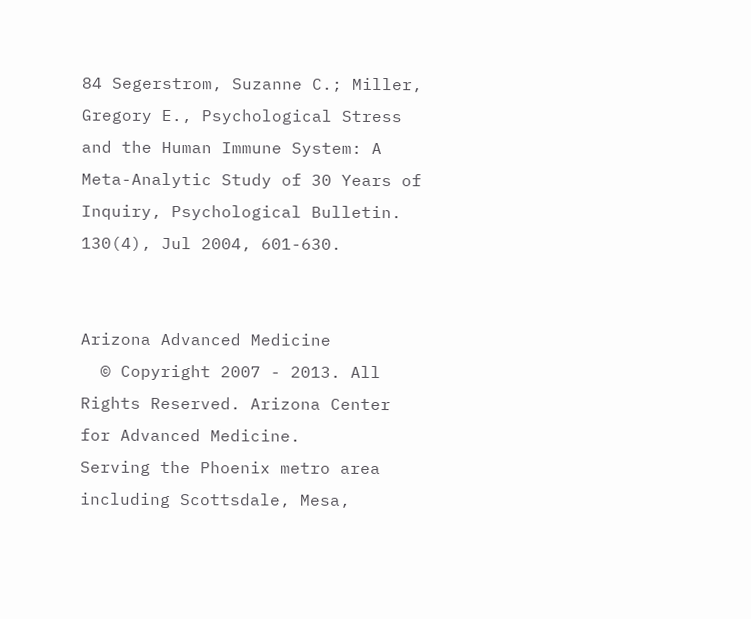84 Segerstrom, Suzanne C.; Miller, Gregory E., Psychological Stress and the Human Immune System: A Meta-Analytic Study of 30 Years of Inquiry, Psychological Bulletin. 130(4), Jul 2004, 601-630.


Arizona Advanced Medicine
  © Copyright 2007 - 2013. All Rights Reserved. Arizona Center for Advanced Medicine.
Serving the Phoenix metro area including Scottsdale, Mesa,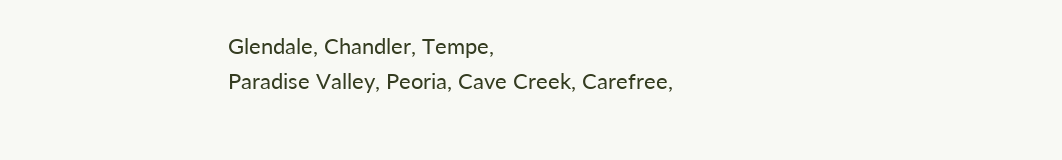Glendale, Chandler, Tempe,
Paradise Valley, Peoria, Cave Creek, Carefree,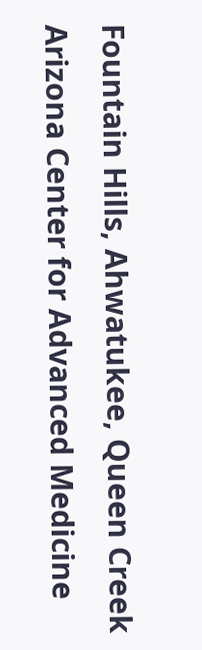Fountain Hills, Ahwatukee, Queen Creek
Arizona Center for Advanced Medicine